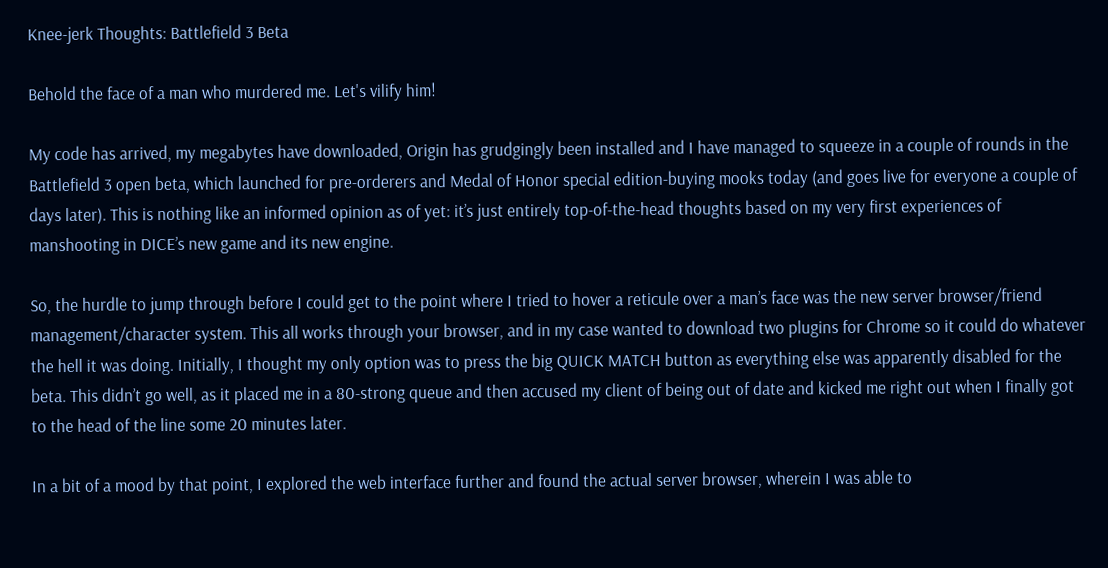Knee-jerk Thoughts: Battlefield 3 Beta

Behold the face of a man who murdered me. Let's vilify him!

My code has arrived, my megabytes have downloaded, Origin has grudgingly been installed and I have managed to squeeze in a couple of rounds in the Battlefield 3 open beta, which launched for pre-orderers and Medal of Honor special edition-buying mooks today (and goes live for everyone a couple of days later). This is nothing like an informed opinion as of yet: it’s just entirely top-of-the-head thoughts based on my very first experiences of manshooting in DICE’s new game and its new engine.

So, the hurdle to jump through before I could get to the point where I tried to hover a reticule over a man’s face was the new server browser/friend management/character system. This all works through your browser, and in my case wanted to download two plugins for Chrome so it could do whatever the hell it was doing. Initially, I thought my only option was to press the big QUICK MATCH button as everything else was apparently disabled for the beta. This didn’t go well, as it placed me in a 80-strong queue and then accused my client of being out of date and kicked me right out when I finally got to the head of the line some 20 minutes later.

In a bit of a mood by that point, I explored the web interface further and found the actual server browser, wherein I was able to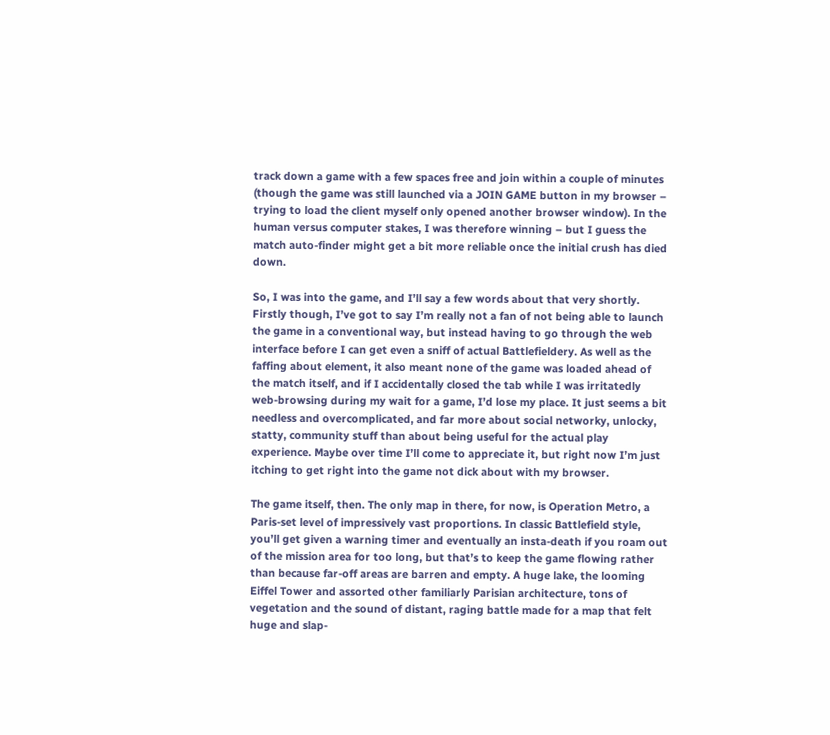track down a game with a few spaces free and join within a couple of minutes (though the game was still launched via a JOIN GAME button in my browser – trying to load the client myself only opened another browser window). In the human versus computer stakes, I was therefore winning – but I guess the match auto-finder might get a bit more reliable once the initial crush has died down.

So, I was into the game, and I’ll say a few words about that very shortly. Firstly though, I’ve got to say I’m really not a fan of not being able to launch the game in a conventional way, but instead having to go through the web interface before I can get even a sniff of actual Battlefieldery. As well as the faffing about element, it also meant none of the game was loaded ahead of the match itself, and if I accidentally closed the tab while I was irritatedly web-browsing during my wait for a game, I’d lose my place. It just seems a bit needless and overcomplicated, and far more about social networky, unlocky, statty, community stuff than about being useful for the actual play experience. Maybe over time I’ll come to appreciate it, but right now I’m just itching to get right into the game not dick about with my browser.

The game itself, then. The only map in there, for now, is Operation Metro, a Paris-set level of impressively vast proportions. In classic Battlefield style, you’ll get given a warning timer and eventually an insta-death if you roam out of the mission area for too long, but that’s to keep the game flowing rather than because far-off areas are barren and empty. A huge lake, the looming Eiffel Tower and assorted other familiarly Parisian architecture, tons of vegetation and the sound of distant, raging battle made for a map that felt huge and slap-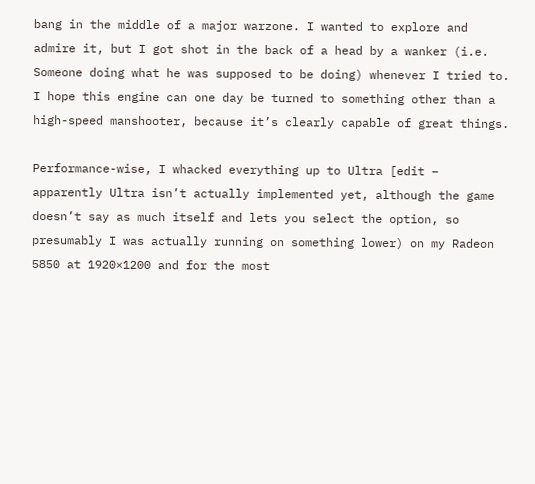bang in the middle of a major warzone. I wanted to explore and admire it, but I got shot in the back of a head by a wanker (i.e. Someone doing what he was supposed to be doing) whenever I tried to. I hope this engine can one day be turned to something other than a high-speed manshooter, because it’s clearly capable of great things.

Performance-wise, I whacked everything up to Ultra [edit – apparently Ultra isn’t actually implemented yet, although the game doesn’t say as much itself and lets you select the option, so presumably I was actually running on something lower) on my Radeon 5850 at 1920×1200 and for the most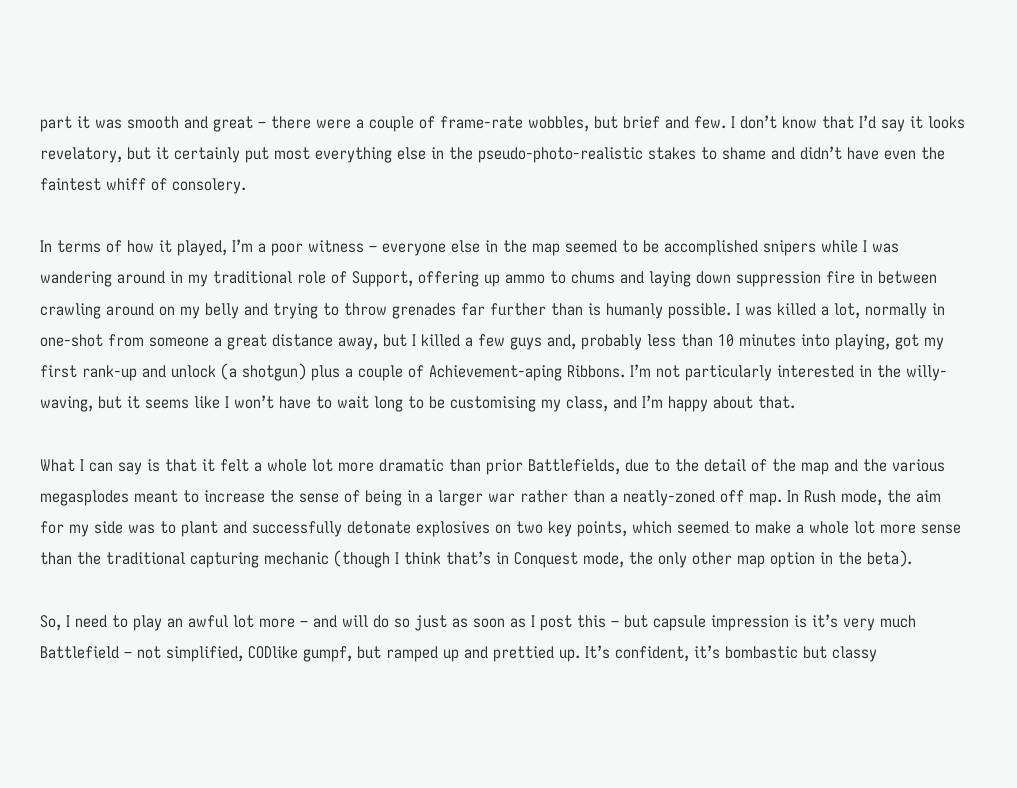part it was smooth and great – there were a couple of frame-rate wobbles, but brief and few. I don’t know that I’d say it looks revelatory, but it certainly put most everything else in the pseudo-photo-realistic stakes to shame and didn’t have even the faintest whiff of consolery.

In terms of how it played, I’m a poor witness – everyone else in the map seemed to be accomplished snipers while I was wandering around in my traditional role of Support, offering up ammo to chums and laying down suppression fire in between crawling around on my belly and trying to throw grenades far further than is humanly possible. I was killed a lot, normally in one-shot from someone a great distance away, but I killed a few guys and, probably less than 10 minutes into playing, got my first rank-up and unlock (a shotgun) plus a couple of Achievement-aping Ribbons. I’m not particularly interested in the willy-waving, but it seems like I won’t have to wait long to be customising my class, and I’m happy about that.

What I can say is that it felt a whole lot more dramatic than prior Battlefields, due to the detail of the map and the various megasplodes meant to increase the sense of being in a larger war rather than a neatly-zoned off map. In Rush mode, the aim for my side was to plant and successfully detonate explosives on two key points, which seemed to make a whole lot more sense than the traditional capturing mechanic (though I think that’s in Conquest mode, the only other map option in the beta).

So, I need to play an awful lot more – and will do so just as soon as I post this – but capsule impression is it’s very much Battlefield – not simplified, CODlike gumpf, but ramped up and prettied up. It’s confident, it’s bombastic but classy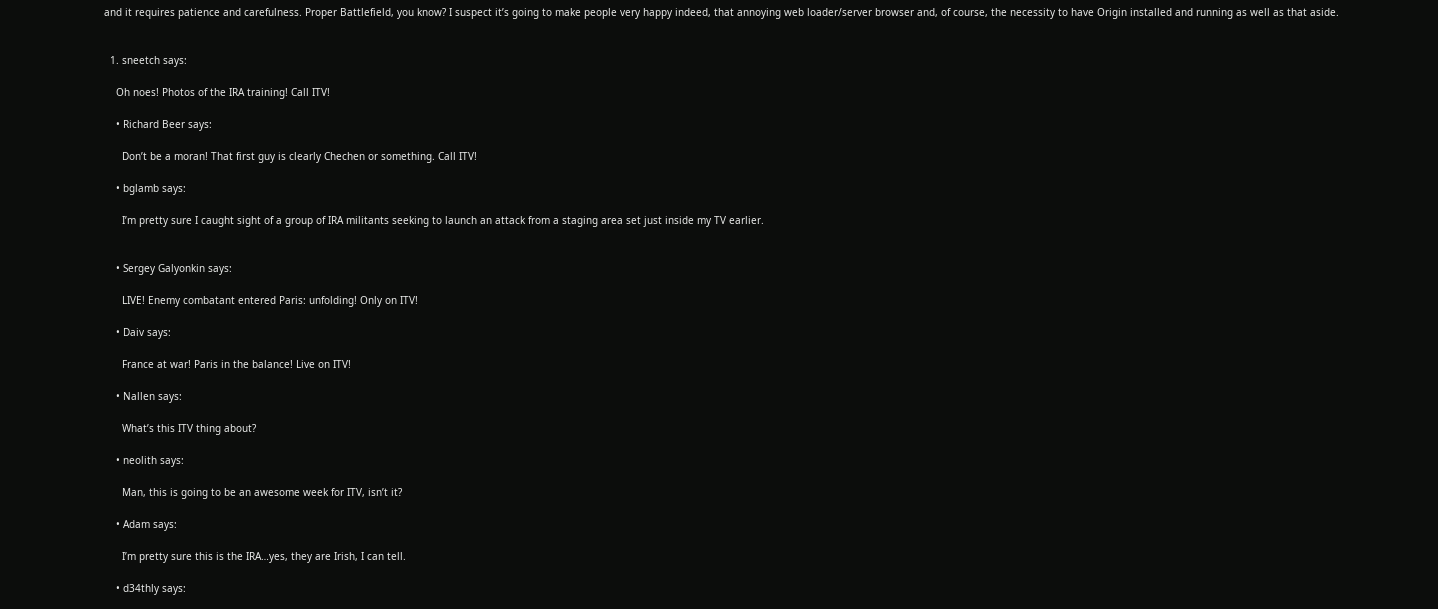and it requires patience and carefulness. Proper Battlefield, you know? I suspect it’s going to make people very happy indeed, that annoying web loader/server browser and, of course, the necessity to have Origin installed and running as well as that aside.


  1. sneetch says:

    Oh noes! Photos of the IRA training! Call ITV!

    • Richard Beer says:

      Don’t be a moran! That first guy is clearly Chechen or something. Call ITV!

    • bglamb says:

      I’m pretty sure I caught sight of a group of IRA militants seeking to launch an attack from a staging area set just inside my TV earlier.


    • Sergey Galyonkin says:

      LIVE! Enemy combatant entered Paris: unfolding! Only on ITV!

    • Daiv says:

      France at war! Paris in the balance! Live on ITV!

    • Nallen says:

      What’s this ITV thing about?

    • neolith says:

      Man, this is going to be an awesome week for ITV, isn’t it?

    • Adam says:

      I’m pretty sure this is the IRA…yes, they are Irish, I can tell.

    • d34thly says: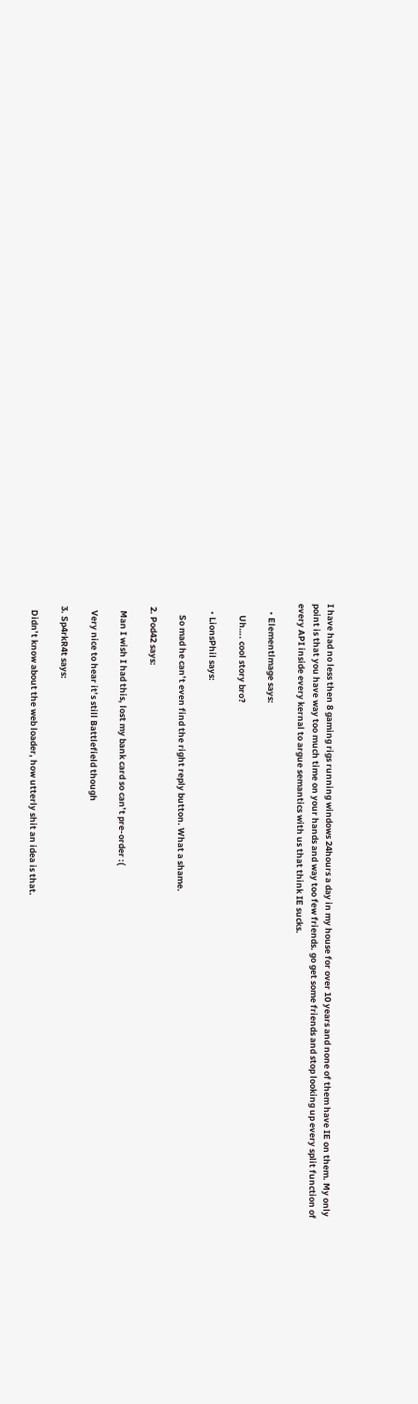I have had no less then 8 gaming rigs running windows 24hours a day in my house for over 10 years and none of them have IE on them. My only point is that you have way too much time on your hands and way too few friends. go get some friends and stop looking up every split function of every API inside every kernal to argue semantics with us that think IE sucks.

    • Elementlmage says:

      Uh…. cool story bro?

    • LionsPhil says:

      So mad he can’t even find the right reply button. What a shame.

  2. Pod42 says:

    Man I wish I had this, lost my bank card so can’t pre-order :(

    Very nice to hear it’s still Battlefield though

  3. Sp4rkR4t says:

    Didn’t know about the web loader, how utterly shit an idea is that.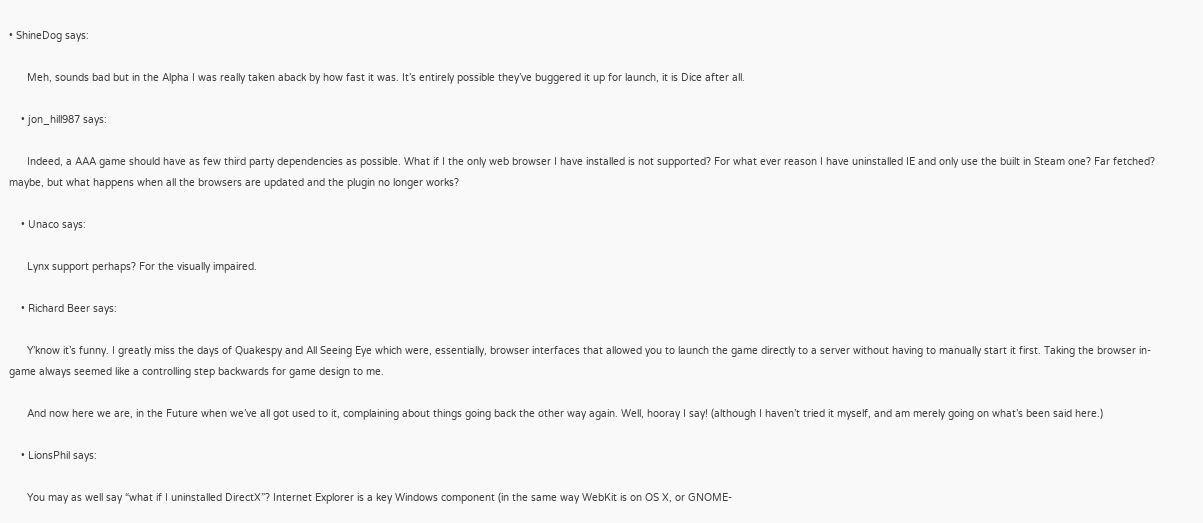• ShineDog says:

      Meh, sounds bad but in the Alpha I was really taken aback by how fast it was. It’s entirely possible they’ve buggered it up for launch, it is Dice after all.

    • jon_hill987 says:

      Indeed, a AAA game should have as few third party dependencies as possible. What if I the only web browser I have installed is not supported? For what ever reason I have uninstalled IE and only use the built in Steam one? Far fetched? maybe, but what happens when all the browsers are updated and the plugin no longer works?

    • Unaco says:

      Lynx support perhaps? For the visually impaired.

    • Richard Beer says:

      Y’know it’s funny. I greatly miss the days of Quakespy and All Seeing Eye which were, essentially, browser interfaces that allowed you to launch the game directly to a server without having to manually start it first. Taking the browser in-game always seemed like a controlling step backwards for game design to me.

      And now here we are, in the Future when we’ve all got used to it, complaining about things going back the other way again. Well, hooray I say! (although I haven’t tried it myself, and am merely going on what’s been said here.)

    • LionsPhil says:

      You may as well say “what if I uninstalled DirectX”? Internet Explorer is a key Windows component (in the same way WebKit is on OS X, or GNOME-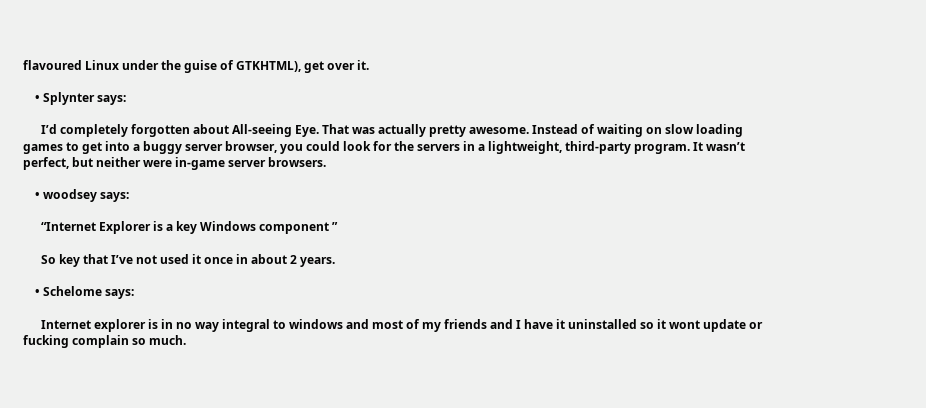flavoured Linux under the guise of GTKHTML), get over it.

    • Splynter says:

      I’d completely forgotten about All-seeing Eye. That was actually pretty awesome. Instead of waiting on slow loading games to get into a buggy server browser, you could look for the servers in a lightweight, third-party program. It wasn’t perfect, but neither were in-game server browsers.

    • woodsey says:

      “Internet Explorer is a key Windows component ”

      So key that I’ve not used it once in about 2 years.

    • Schelome says:

      Internet explorer is in no way integral to windows and most of my friends and I have it uninstalled so it wont update or fucking complain so much.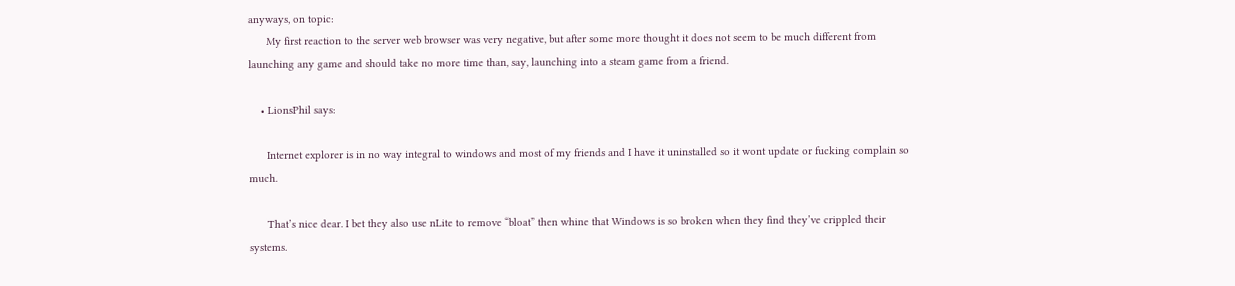anyways, on topic:
      My first reaction to the server web browser was very negative, but after some more thought it does not seem to be much different from launching any game and should take no more time than, say, launching into a steam game from a friend.

    • LionsPhil says:

      Internet explorer is in no way integral to windows and most of my friends and I have it uninstalled so it wont update or fucking complain so much.

      That’s nice dear. I bet they also use nLite to remove “bloat” then whine that Windows is so broken when they find they’ve crippled their systems.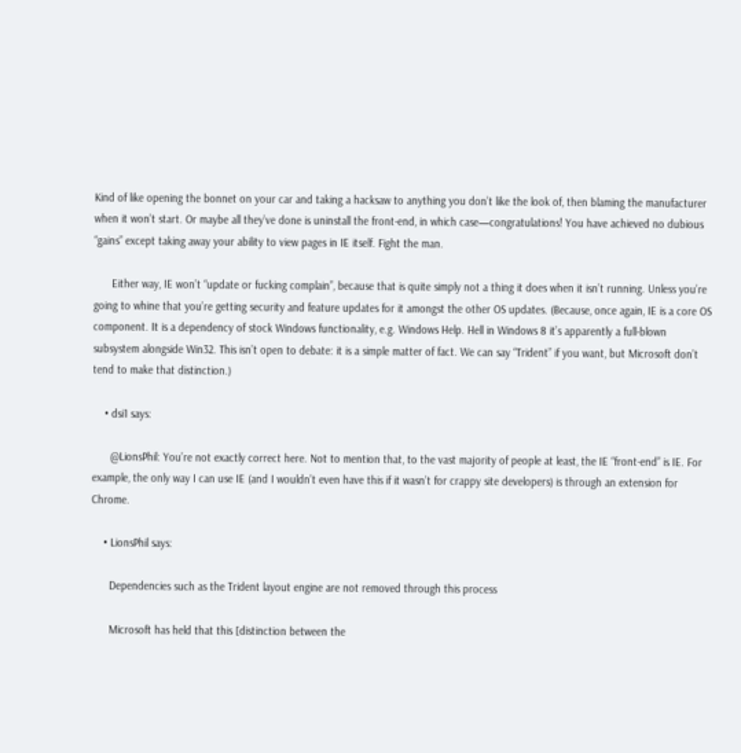Kind of like opening the bonnet on your car and taking a hacksaw to anything you don’t like the look of, then blaming the manufacturer when it won’t start. Or maybe all they’ve done is uninstall the front-end, in which case—congratulations! You have achieved no dubious “gains” except taking away your ability to view pages in IE itself. Fight the man.

      Either way, IE won’t “update or fucking complain”, because that is quite simply not a thing it does when it isn’t running. Unless you’re going to whine that you’re getting security and feature updates for it amongst the other OS updates. (Because, once again, IE is a core OS component. It is a dependency of stock Windows functionality, e.g. Windows Help. Hell in Windows 8 it’s apparently a full-blown subsystem alongside Win32. This isn’t open to debate: it is a simple matter of fact. We can say “Trident” if you want, but Microsoft don’t tend to make that distinction.)

    • dsi1 says:

      @LionsPhil: You’re not exactly correct here. Not to mention that, to the vast majority of people at least, the IE “front-end” is IE. For example, the only way I can use IE (and I wouldn’t even have this if it wasn’t for crappy site developers) is through an extension for Chrome.

    • LionsPhil says:

      Dependencies such as the Trident layout engine are not removed through this process

      Microsoft has held that this [distinction between the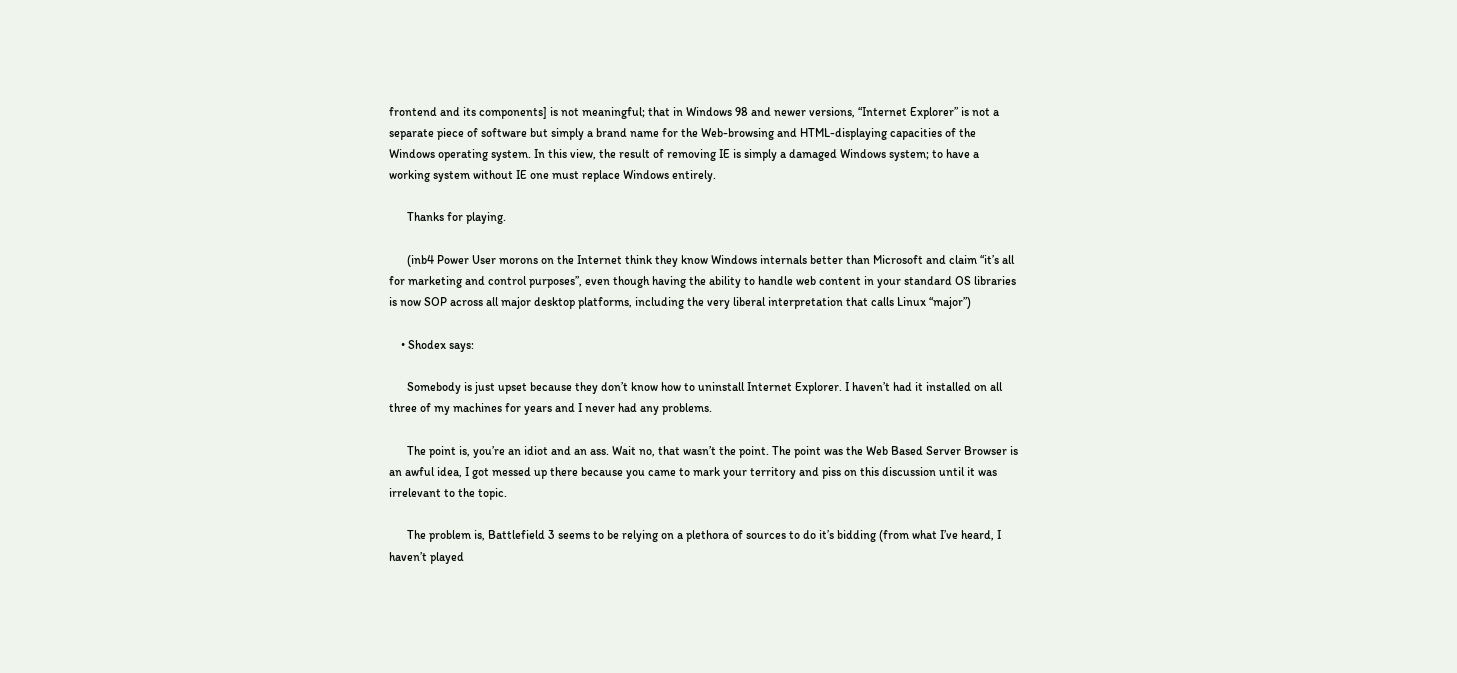frontend and its components] is not meaningful; that in Windows 98 and newer versions, “Internet Explorer” is not a separate piece of software but simply a brand name for the Web-browsing and HTML-displaying capacities of the Windows operating system. In this view, the result of removing IE is simply a damaged Windows system; to have a working system without IE one must replace Windows entirely.

      Thanks for playing.

      (inb4 Power User morons on the Internet think they know Windows internals better than Microsoft and claim “it’s all for marketing and control purposes”, even though having the ability to handle web content in your standard OS libraries is now SOP across all major desktop platforms, including the very liberal interpretation that calls Linux “major”)

    • Shodex says:

      Somebody is just upset because they don’t know how to uninstall Internet Explorer. I haven’t had it installed on all three of my machines for years and I never had any problems.

      The point is, you’re an idiot and an ass. Wait no, that wasn’t the point. The point was the Web Based Server Browser is an awful idea, I got messed up there because you came to mark your territory and piss on this discussion until it was irrelevant to the topic.

      The problem is, Battlefield 3 seems to be relying on a plethora of sources to do it’s bidding (from what I’ve heard, I haven’t played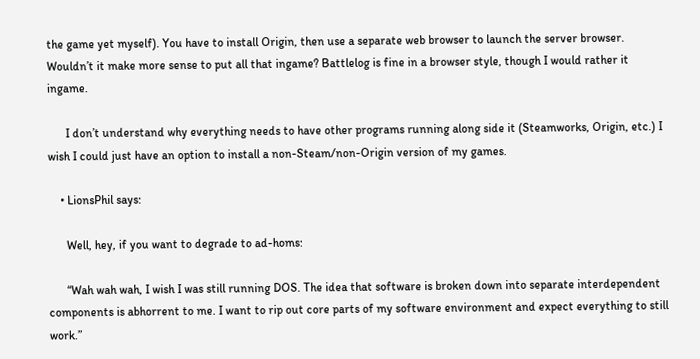the game yet myself). You have to install Origin, then use a separate web browser to launch the server browser. Wouldn’t it make more sense to put all that ingame? Battlelog is fine in a browser style, though I would rather it ingame.

      I don’t understand why everything needs to have other programs running along side it (Steamworks, Origin, etc.) I wish I could just have an option to install a non-Steam/non-Origin version of my games.

    • LionsPhil says:

      Well, hey, if you want to degrade to ad-homs:

      “Wah wah wah, I wish I was still running DOS. The idea that software is broken down into separate interdependent components is abhorrent to me. I want to rip out core parts of my software environment and expect everything to still work.”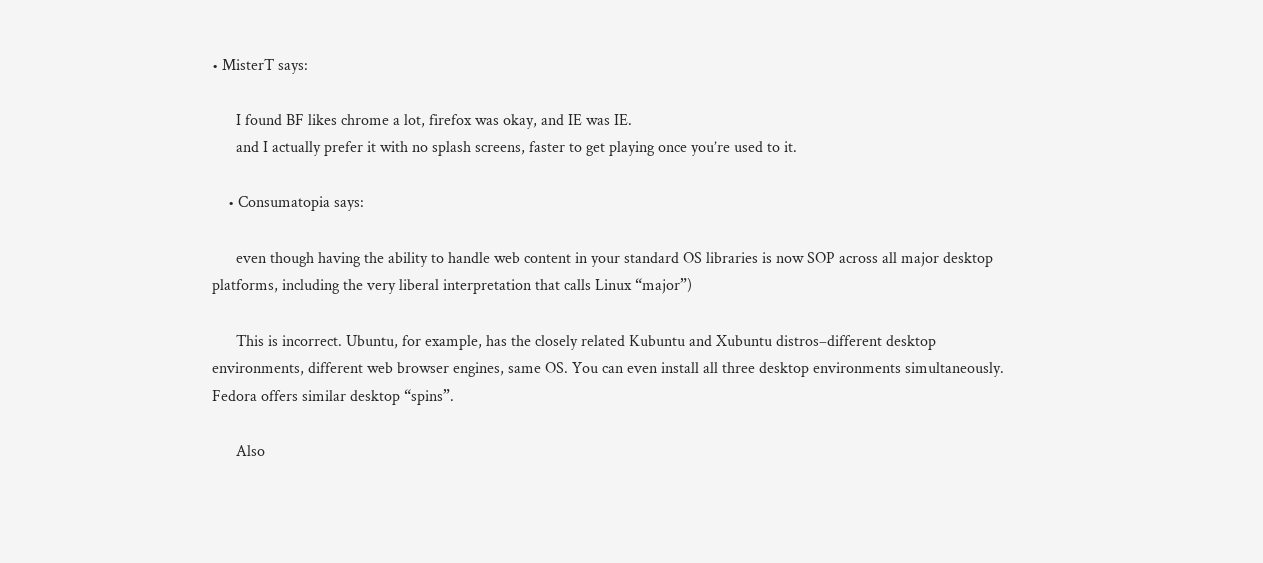• MisterT says:

      I found BF likes chrome a lot, firefox was okay, and IE was IE.
      and I actually prefer it with no splash screens, faster to get playing once you’re used to it.

    • Consumatopia says:

      even though having the ability to handle web content in your standard OS libraries is now SOP across all major desktop platforms, including the very liberal interpretation that calls Linux “major”)

      This is incorrect. Ubuntu, for example, has the closely related Kubuntu and Xubuntu distros–different desktop environments, different web browser engines, same OS. You can even install all three desktop environments simultaneously. Fedora offers similar desktop “spins”.

      Also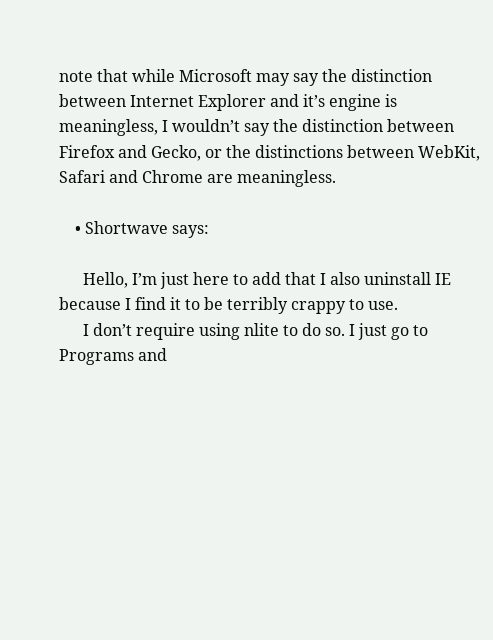note that while Microsoft may say the distinction between Internet Explorer and it’s engine is meaningless, I wouldn’t say the distinction between Firefox and Gecko, or the distinctions between WebKit, Safari and Chrome are meaningless.

    • Shortwave says:

      Hello, I’m just here to add that I also uninstall IE because I find it to be terribly crappy to use.
      I don’t require using nlite to do so. I just go to Programs and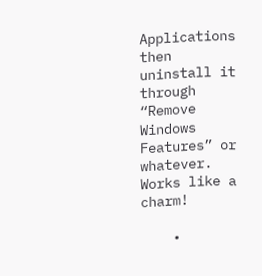Applications then uninstall it through “Remove Windows Features” or whatever. Works like a charm!

    •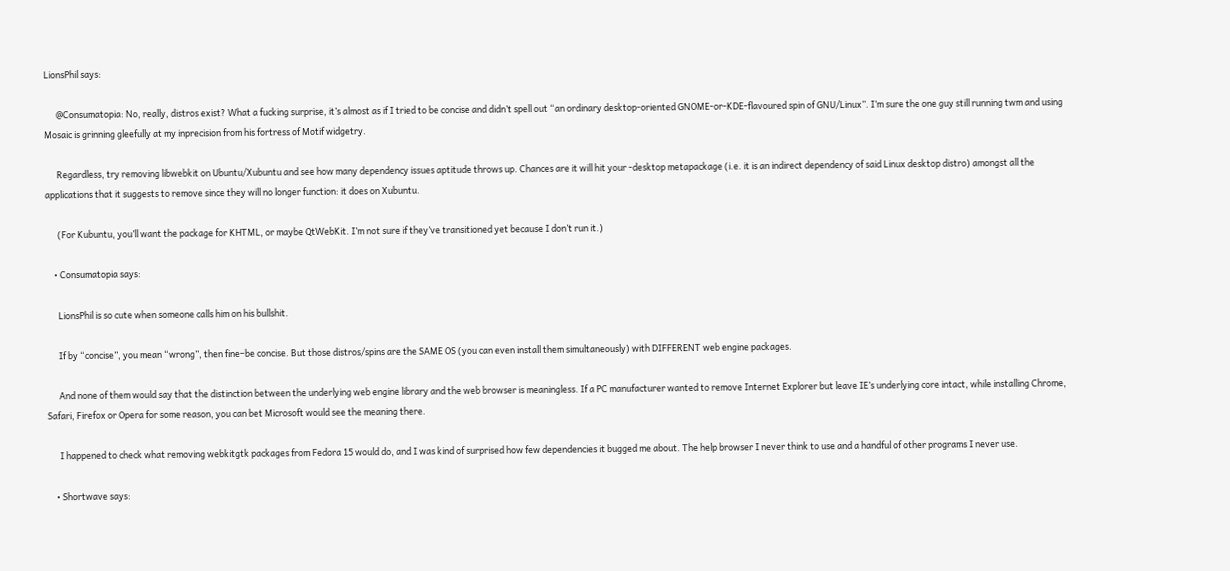LionsPhil says:

      @Consumatopia: No, really, distros exist? What a fucking surprise, it’s almost as if I tried to be concise and didn’t spell out “an ordinary desktop-oriented GNOME-or-KDE-flavoured spin of GNU/Linux”. I’m sure the one guy still running twm and using Mosaic is grinning gleefully at my inprecision from his fortress of Motif widgetry.

      Regardless, try removing libwebkit on Ubuntu/Xubuntu and see how many dependency issues aptitude throws up. Chances are it will hit your -desktop metapackage (i.e. it is an indirect dependency of said Linux desktop distro) amongst all the applications that it suggests to remove since they will no longer function: it does on Xubuntu.

      (For Kubuntu, you’ll want the package for KHTML, or maybe QtWebKit. I’m not sure if they’ve transitioned yet because I don’t run it.)

    • Consumatopia says:

      LionsPhil is so cute when someone calls him on his bullshit.

      If by “concise”, you mean “wrong”, then fine–be concise. But those distros/spins are the SAME OS (you can even install them simultaneously) with DIFFERENT web engine packages.

      And none of them would say that the distinction between the underlying web engine library and the web browser is meaningless. If a PC manufacturer wanted to remove Internet Explorer but leave IE’s underlying core intact, while installing Chrome, Safari, Firefox or Opera for some reason, you can bet Microsoft would see the meaning there.

      I happened to check what removing webkitgtk packages from Fedora 15 would do, and I was kind of surprised how few dependencies it bugged me about. The help browser I never think to use and a handful of other programs I never use.

    • Shortwave says: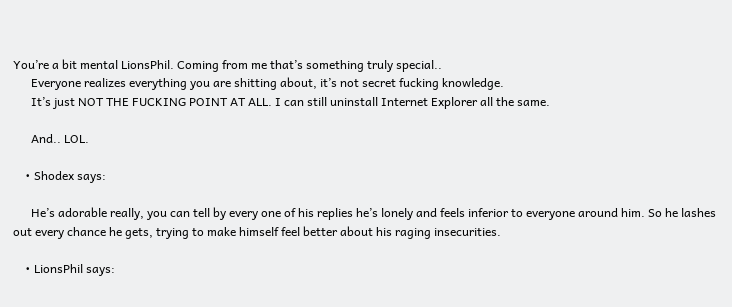You’re a bit mental LionsPhil. Coming from me that’s something truly special..
      Everyone realizes everything you are shitting about, it’s not secret fucking knowledge.
      It’s just NOT THE FUCKING POINT AT ALL. I can still uninstall Internet Explorer all the same.

      And.. LOL.

    • Shodex says:

      He’s adorable really, you can tell by every one of his replies he’s lonely and feels inferior to everyone around him. So he lashes out every chance he gets, trying to make himself feel better about his raging insecurities.

    • LionsPhil says: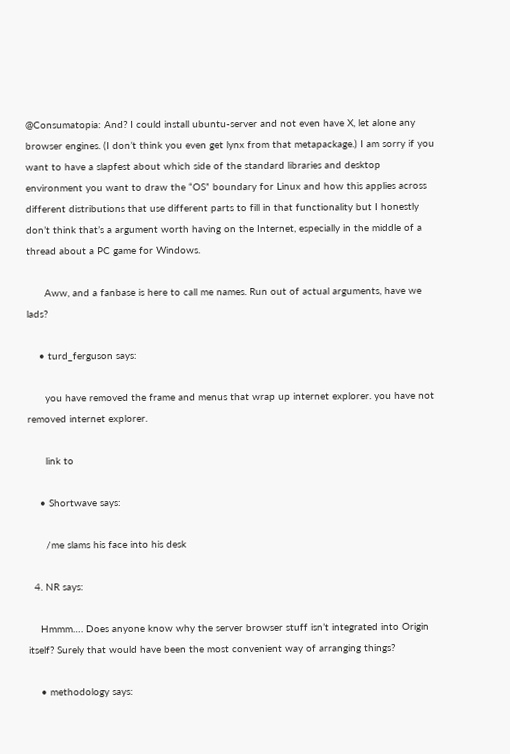@Consumatopia: And? I could install ubuntu-server and not even have X, let alone any browser engines. (I don’t think you even get lynx from that metapackage.) I am sorry if you want to have a slapfest about which side of the standard libraries and desktop environment you want to draw the “OS” boundary for Linux and how this applies across different distributions that use different parts to fill in that functionality but I honestly don’t think that’s a argument worth having on the Internet, especially in the middle of a thread about a PC game for Windows.

      Aww, and a fanbase is here to call me names. Run out of actual arguments, have we lads?

    • turd_ferguson says:

      you have removed the frame and menus that wrap up internet explorer. you have not removed internet explorer.

      link to

    • Shortwave says:

      /me slams his face into his desk

  4. NR says:

    Hmmm…. Does anyone know why the server browser stuff isn’t integrated into Origin itself? Surely that would have been the most convenient way of arranging things?

    • methodology says: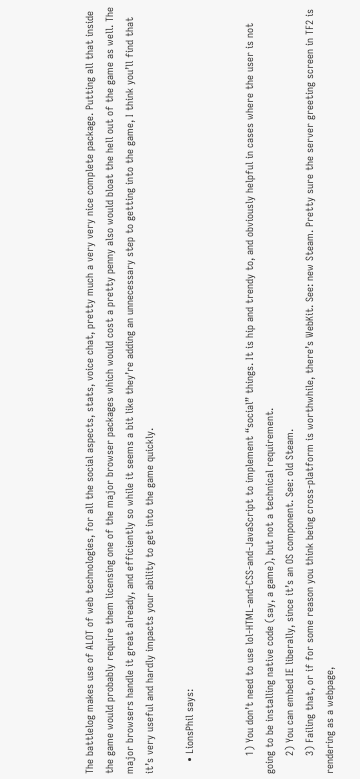The battlelog makes use of ALOT of web technologies, for all the social aspects, stats, voice chat, pretty much a very very nice complete package. Putting all that inside the game would probably require them licensing one of the major browser packages which would cost a pretty penny also would bloat the hell out of the game as well. The major browsers handle it great already, and efficiently so while it seems a bit like they’re adding an unnecessary step to getting into the game, I think you’ll find that it’s very useful and hardly impacts your ability to get into the game quickly.

    • LionsPhil says:


      1) You don’t need to use lol-HTML-and-CSS-and-JavaScript to implement “social” things. It is hip and trendy to, and obviously helpful in cases where the user is not going to be installing native code (say, a game), but not a technical requirement.
      2) You can embed IE liberally, since it’s an OS component. See: old Steam.
      3) Failing that, or if for some reason you think being cross-platform is worthwhile, there’s WebKit. See: new Steam. Pretty sure the server greeting screen in TF2 is rendering as a webpage,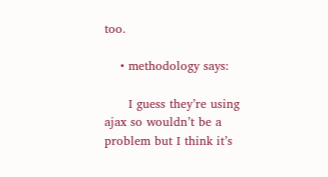too.

    • methodology says:

      I guess they’re using ajax so wouldn’t be a problem but I think it’s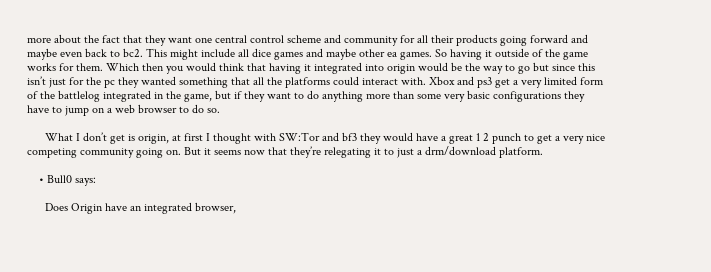more about the fact that they want one central control scheme and community for all their products going forward and maybe even back to bc2. This might include all dice games and maybe other ea games. So having it outside of the game works for them. Which then you would think that having it integrated into origin would be the way to go but since this isn’t just for the pc they wanted something that all the platforms could interact with. Xbox and ps3 get a very limited form of the battlelog integrated in the game, but if they want to do anything more than some very basic configurations they have to jump on a web browser to do so.

      What I don’t get is origin, at first I thought with SW:Tor and bf3 they would have a great 1 2 punch to get a very nice competing community going on. But it seems now that they’re relegating it to just a drm/download platform.

    • Bull0 says:

      Does Origin have an integrated browser,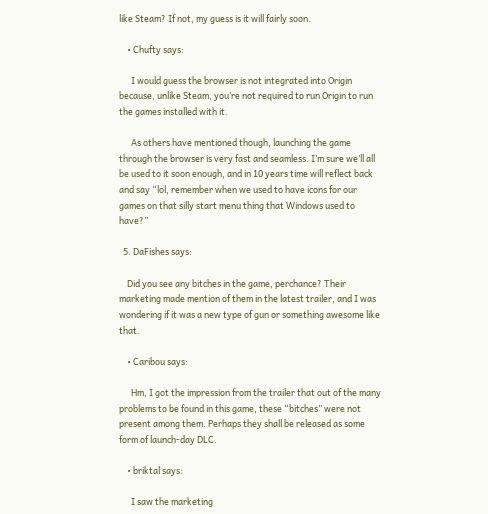like Steam? If not, my guess is it will fairly soon.

    • Chufty says:

      I would guess the browser is not integrated into Origin because, unlike Steam, you’re not required to run Origin to run the games installed with it.

      As others have mentioned though, launching the game through the browser is very fast and seamless. I’m sure we’ll all be used to it soon enough, and in 10 years time will reflect back and say “lol, remember when we used to have icons for our games on that silly start menu thing that Windows used to have?”

  5. DaFishes says:

    Did you see any bitches in the game, perchance? Their marketing made mention of them in the latest trailer, and I was wondering if it was a new type of gun or something awesome like that.

    • Caribou says:

      Hm, I got the impression from the trailer that out of the many problems to be found in this game, these “bitches” were not present among them. Perhaps they shall be released as some form of launch-day DLC.

    • briktal says:

      I saw the marketing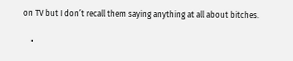on TV but I don’t recall them saying anything at all about bitches.

    •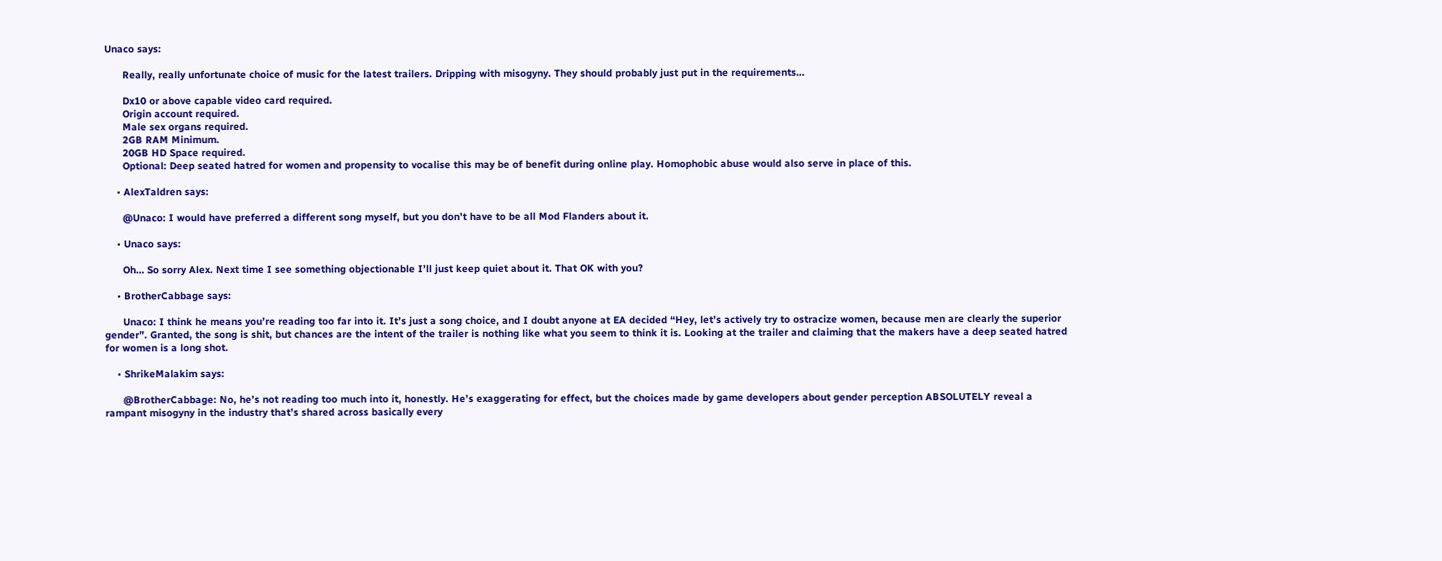Unaco says:

      Really, really unfortunate choice of music for the latest trailers. Dripping with misogyny. They should probably just put in the requirements…

      Dx10 or above capable video card required.
      Origin account required.
      Male sex organs required.
      2GB RAM Minimum.
      20GB HD Space required.
      Optional: Deep seated hatred for women and propensity to vocalise this may be of benefit during online play. Homophobic abuse would also serve in place of this.

    • AlexTaldren says:

      @Unaco: I would have preferred a different song myself, but you don’t have to be all Mod Flanders about it.

    • Unaco says:

      Oh… So sorry Alex. Next time I see something objectionable I’ll just keep quiet about it. That OK with you?

    • BrotherCabbage says:

      Unaco: I think he means you’re reading too far into it. It’s just a song choice, and I doubt anyone at EA decided “Hey, let’s actively try to ostracize women, because men are clearly the superior gender”. Granted, the song is shit, but chances are the intent of the trailer is nothing like what you seem to think it is. Looking at the trailer and claiming that the makers have a deep seated hatred for women is a long shot.

    • ShrikeMalakim says:

      @BrotherCabbage: No, he’s not reading too much into it, honestly. He’s exaggerating for effect, but the choices made by game developers about gender perception ABSOLUTELY reveal a rampant misogyny in the industry that’s shared across basically every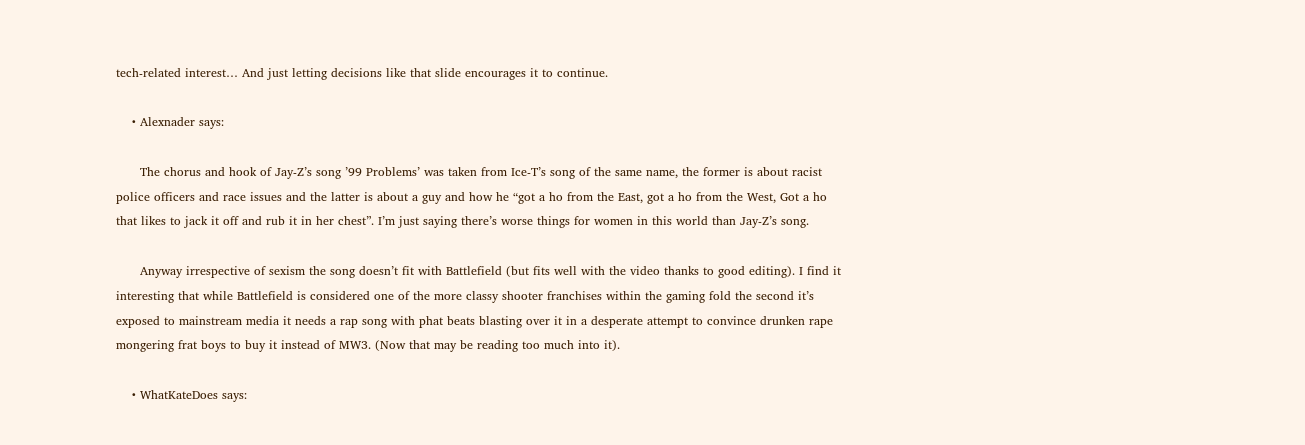tech-related interest… And just letting decisions like that slide encourages it to continue.

    • Alexnader says:

      The chorus and hook of Jay-Z’s song ’99 Problems’ was taken from Ice-T’s song of the same name, the former is about racist police officers and race issues and the latter is about a guy and how he “got a ho from the East, got a ho from the West, Got a ho that likes to jack it off and rub it in her chest”. I’m just saying there’s worse things for women in this world than Jay-Z’s song.

      Anyway irrespective of sexism the song doesn’t fit with Battlefield (but fits well with the video thanks to good editing). I find it interesting that while Battlefield is considered one of the more classy shooter franchises within the gaming fold the second it’s exposed to mainstream media it needs a rap song with phat beats blasting over it in a desperate attempt to convince drunken rape mongering frat boys to buy it instead of MW3. (Now that may be reading too much into it).

    • WhatKateDoes says: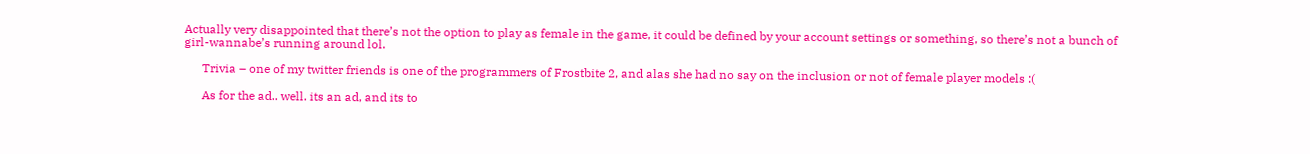Actually very disappointed that there’s not the option to play as female in the game, it could be defined by your account settings or something, so there’s not a bunch of girl-wannabe’s running around lol.

      Trivia – one of my twitter friends is one of the programmers of Frostbite 2, and alas she had no say on the inclusion or not of female player models :(

      As for the ad.. well. its an ad, and its to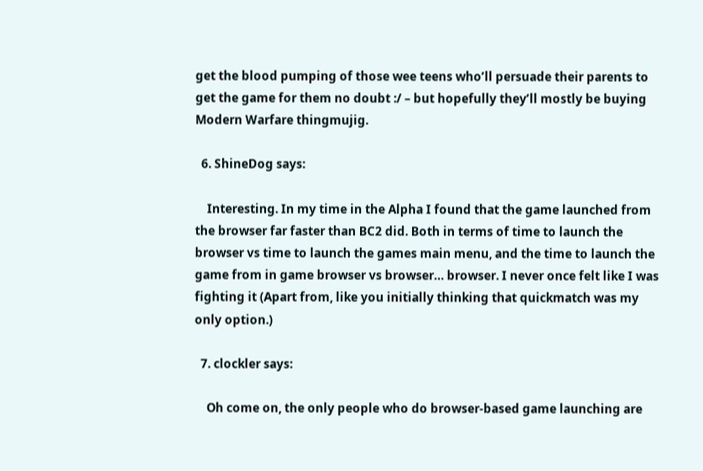get the blood pumping of those wee teens who’ll persuade their parents to get the game for them no doubt :/ – but hopefully they’ll mostly be buying Modern Warfare thingmujig.

  6. ShineDog says:

    Interesting. In my time in the Alpha I found that the game launched from the browser far faster than BC2 did. Both in terms of time to launch the browser vs time to launch the games main menu, and the time to launch the game from in game browser vs browser… browser. I never once felt like I was fighting it (Apart from, like you initially thinking that quickmatch was my only option.)

  7. clockler says:

    Oh come on, the only people who do browser-based game launching are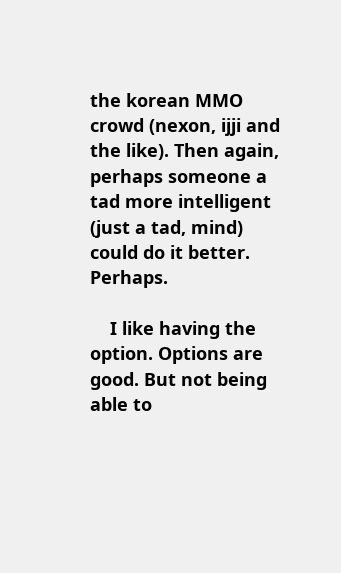the korean MMO crowd (nexon, ijji and the like). Then again, perhaps someone a tad more intelligent (just a tad, mind) could do it better. Perhaps.

    I like having the option. Options are good. But not being able to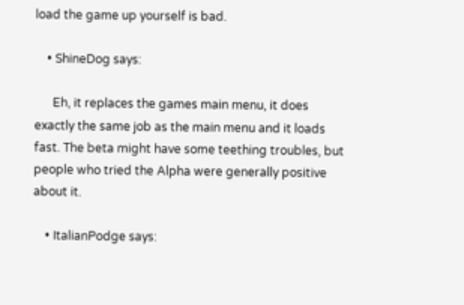load the game up yourself is bad.

    • ShineDog says:

      Eh, it replaces the games main menu, it does exactly the same job as the main menu and it loads fast. The beta might have some teething troubles, but people who tried the Alpha were generally positive about it.

    • ItalianPodge says: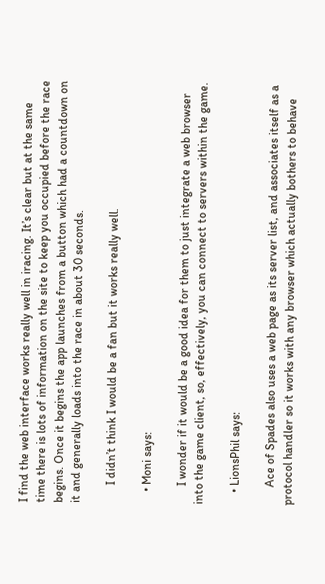I find the web interface works really well in iracing. It’s clear but at the same time there is lots of information on the site to keep you occupied before the race begins. Once it begins the app launches from a button which had a countdown on it and generally loads into the race in about 30 seconds.

      I didn’t think I would be a fan but it works really well.

    • Moni says:

      I wonder if it would be a good idea for them to just integrate a web browser into the game client, so, effectively, you can connect to servers within the game.

    • LionsPhil says:

      Ace of Spades also uses a web page as its server list, and associates itself as a protocol handler so it works with any browser which actually bothers to behave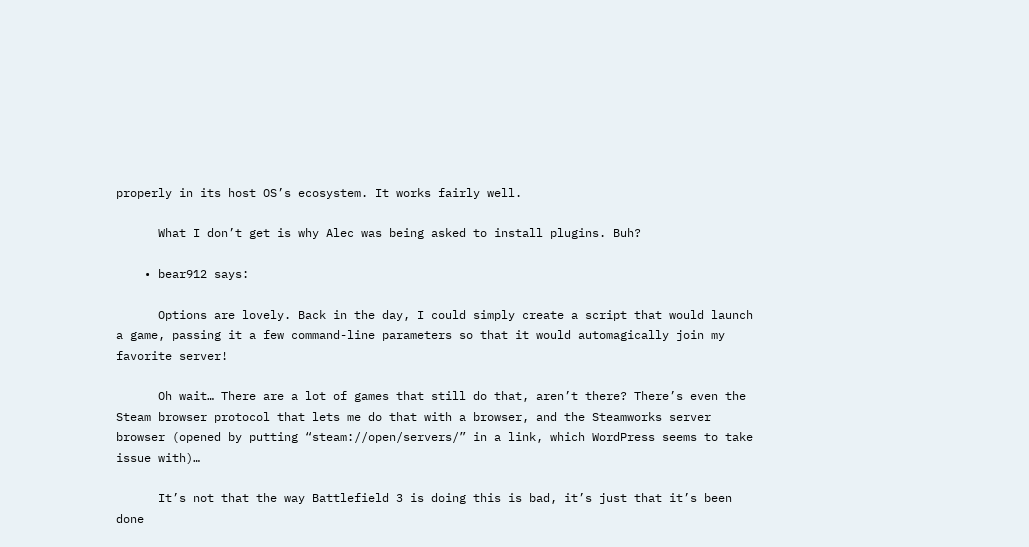properly in its host OS’s ecosystem. It works fairly well.

      What I don’t get is why Alec was being asked to install plugins. Buh?

    • bear912 says:

      Options are lovely. Back in the day, I could simply create a script that would launch a game, passing it a few command-line parameters so that it would automagically join my favorite server!

      Oh wait… There are a lot of games that still do that, aren’t there? There’s even the Steam browser protocol that lets me do that with a browser, and the Steamworks server browser (opened by putting “steam://open/servers/” in a link, which WordPress seems to take issue with)…

      It’s not that the way Battlefield 3 is doing this is bad, it’s just that it’s been done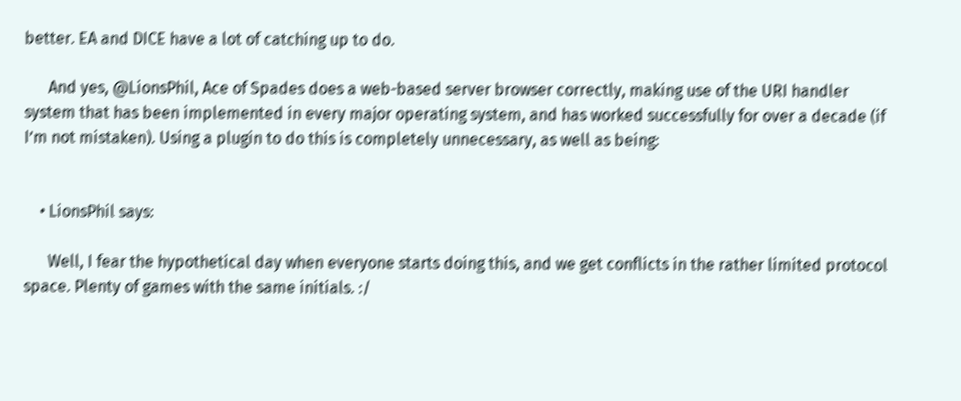better. EA and DICE have a lot of catching up to do.

      And yes, @LionsPhil, Ace of Spades does a web-based server browser correctly, making use of the URI handler system that has been implemented in every major operating system, and has worked successfully for over a decade (if I’m not mistaken). Using a plugin to do this is completely unnecessary, as well as being:


    • LionsPhil says:

      Well, I fear the hypothetical day when everyone starts doing this, and we get conflicts in the rather limited protocol space. Plenty of games with the same initials. :/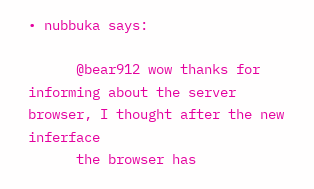• nubbuka says:

      @bear912 wow thanks for informing about the server browser, I thought after the new inferface
      the browser has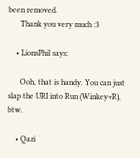been removed.
      Thank you very much :3

    • LionsPhil says:

      Ooh, that is handy. You can just slap the URI into Run (Winkey+R), btw.

    • Qazi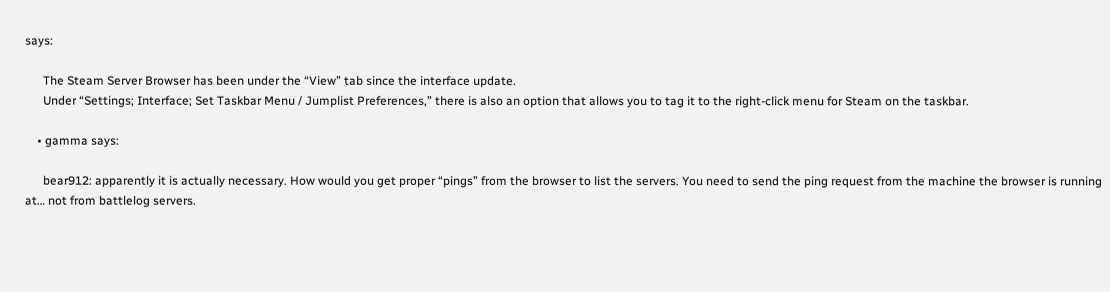says:

      The Steam Server Browser has been under the “View” tab since the interface update.
      Under “Settings; Interface; Set Taskbar Menu / Jumplist Preferences,” there is also an option that allows you to tag it to the right-click menu for Steam on the taskbar.

    • gamma says:

      bear912: apparently it is actually necessary. How would you get proper “pings” from the browser to list the servers. You need to send the ping request from the machine the browser is running at… not from battlelog servers.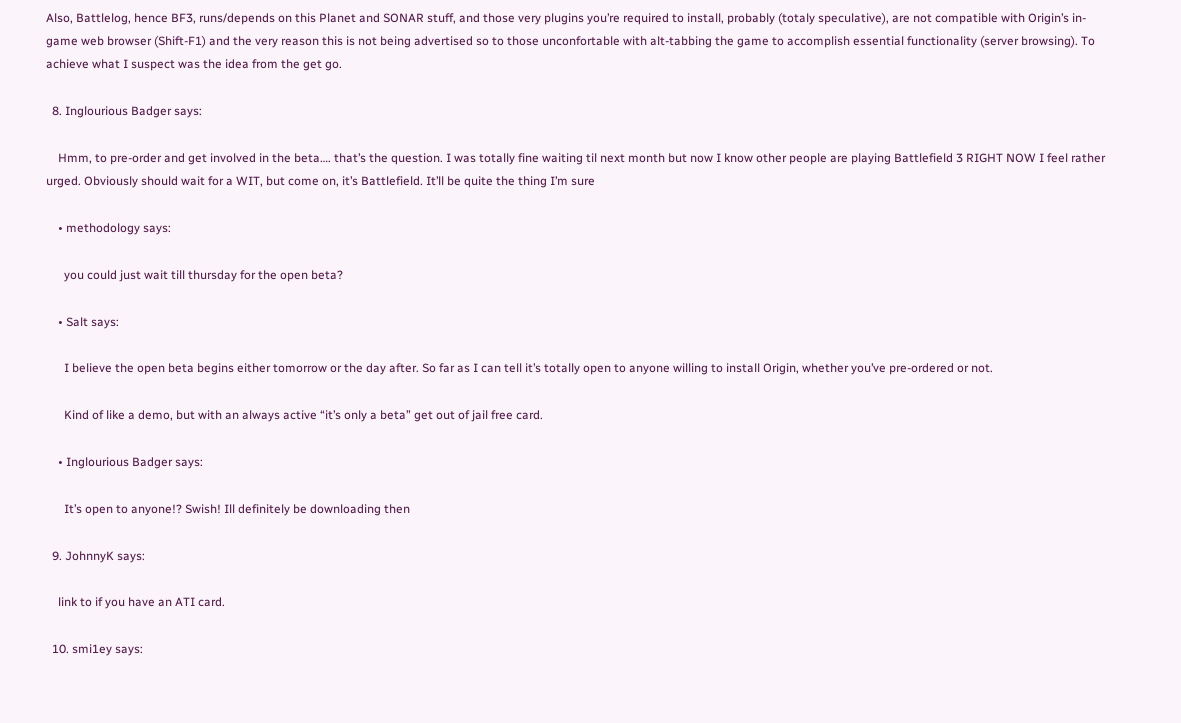Also, Battlelog, hence BF3, runs/depends on this Planet and SONAR stuff, and those very plugins you’re required to install, probably (totaly speculative), are not compatible with Origin’s in-game web browser (Shift-F1) and the very reason this is not being advertised so to those unconfortable with alt-tabbing the game to accomplish essential functionality (server browsing). To achieve what I suspect was the idea from the get go.

  8. Inglourious Badger says:

    Hmm, to pre-order and get involved in the beta…. that’s the question. I was totally fine waiting til next month but now I know other people are playing Battlefield 3 RIGHT NOW I feel rather urged. Obviously should wait for a WIT, but come on, it’s Battlefield. It’ll be quite the thing I’m sure

    • methodology says:

      you could just wait till thursday for the open beta?

    • Salt says:

      I believe the open beta begins either tomorrow or the day after. So far as I can tell it’s totally open to anyone willing to install Origin, whether you’ve pre-ordered or not.

      Kind of like a demo, but with an always active “it’s only a beta” get out of jail free card.

    • Inglourious Badger says:

      It’s open to anyone!? Swish! Ill definitely be downloading then

  9. JohnnyK says:

    link to if you have an ATI card.

  10. smi1ey says: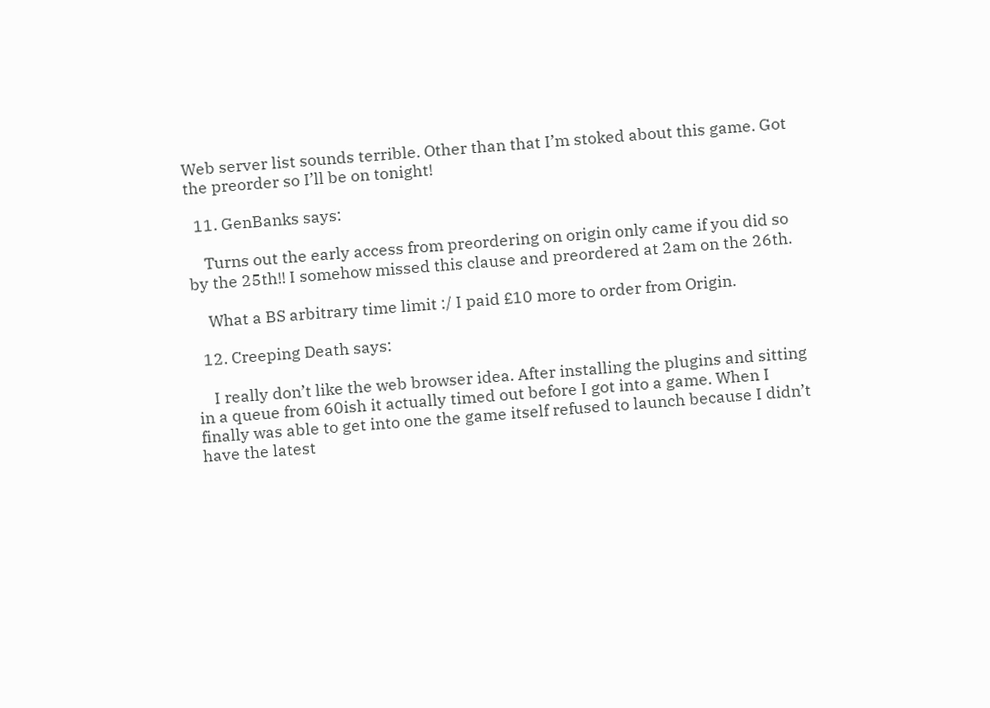Web server list sounds terrible. Other than that I’m stoked about this game. Got the preorder so I’ll be on tonight!

  11. GenBanks says:

    Turns out the early access from preordering on origin only came if you did so by the 25th!! I somehow missed this clause and preordered at 2am on the 26th.

    What a BS arbitrary time limit :/ I paid £10 more to order from Origin.

  12. Creeping Death says:

    I really don’t like the web browser idea. After installing the plugins and sitting in a queue from 60ish it actually timed out before I got into a game. When I finally was able to get into one the game itself refused to launch because I didn’t have the latest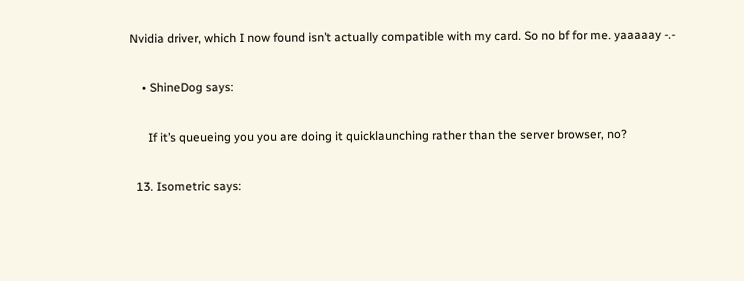Nvidia driver, which I now found isn’t actually compatible with my card. So no bf for me. yaaaaay -.-

    • ShineDog says:

      If it’s queueing you you are doing it quicklaunching rather than the server browser, no?

  13. Isometric says: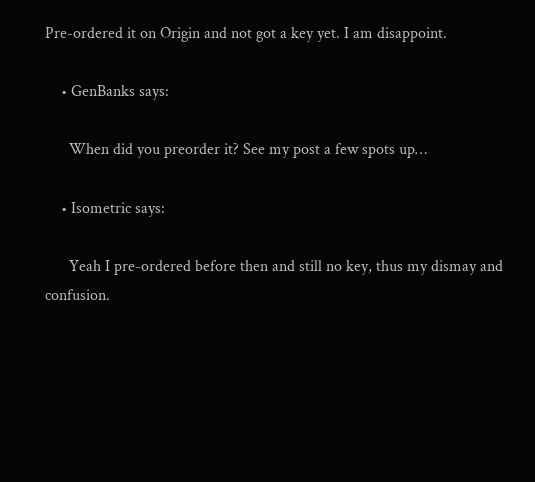Pre-ordered it on Origin and not got a key yet. I am disappoint.

    • GenBanks says:

      When did you preorder it? See my post a few spots up…

    • Isometric says:

      Yeah I pre-ordered before then and still no key, thus my dismay and confusion.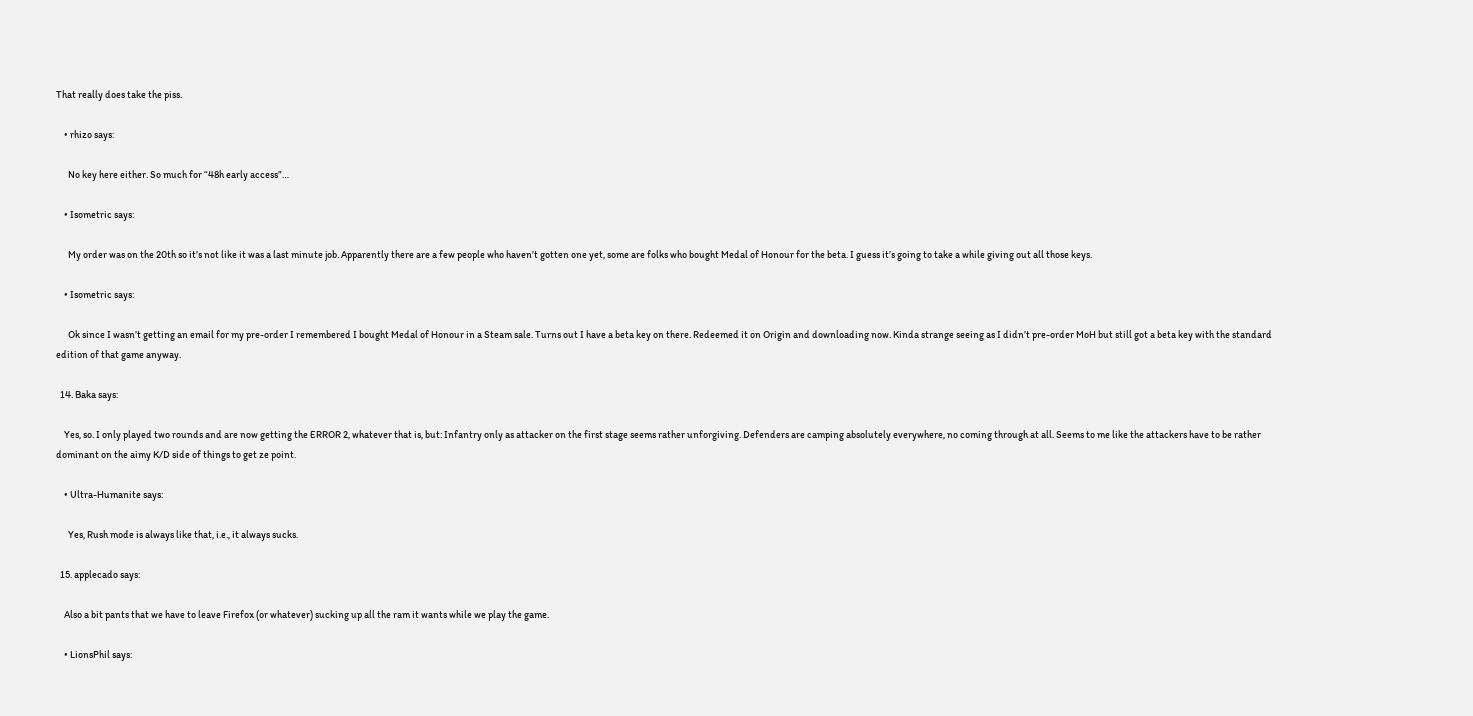That really does take the piss.

    • rhizo says:

      No key here either. So much for “48h early access”…

    • Isometric says:

      My order was on the 20th so it’s not like it was a last minute job. Apparently there are a few people who haven’t gotten one yet, some are folks who bought Medal of Honour for the beta. I guess it’s going to take a while giving out all those keys.

    • Isometric says:

      Ok since I wasn’t getting an email for my pre-order I remembered I bought Medal of Honour in a Steam sale. Turns out I have a beta key on there. Redeemed it on Origin and downloading now. Kinda strange seeing as I didn’t pre-order MoH but still got a beta key with the standard edition of that game anyway.

  14. Baka says:

    Yes, so. I only played two rounds and are now getting the ERROR 2, whatever that is, but: Infantry only as attacker on the first stage seems rather unforgiving. Defenders are camping absolutely everywhere, no coming through at all. Seems to me like the attackers have to be rather dominant on the aimy K/D side of things to get ze point.

    • Ultra-Humanite says:

      Yes, Rush mode is always like that, i.e., it always sucks.

  15. applecado says:

    Also a bit pants that we have to leave Firefox (or whatever) sucking up all the ram it wants while we play the game.

    • LionsPhil says: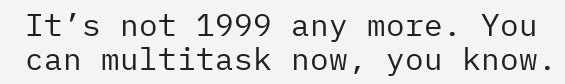It’s not 1999 any more. You can multitask now, you know.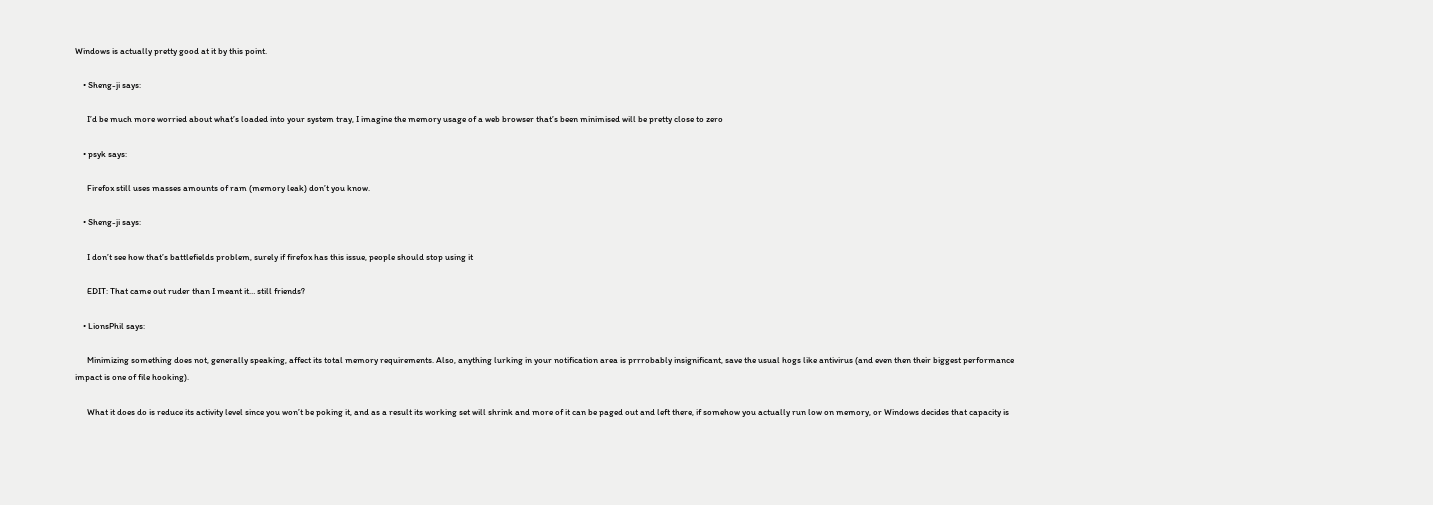Windows is actually pretty good at it by this point.

    • Sheng-ji says:

      I’d be much more worried about what’s loaded into your system tray, I imagine the memory usage of a web browser that’s been minimised will be pretty close to zero

    • psyk says:

      Firefox still uses masses amounts of ram (memory leak) don’t you know.

    • Sheng-ji says:

      I don’t see how that’s battlefields problem, surely if firefox has this issue, people should stop using it

      EDIT: That came out ruder than I meant it… still friends?

    • LionsPhil says:

      Minimizing something does not, generally speaking, affect its total memory requirements. Also, anything lurking in your notification area is prrrobably insignificant, save the usual hogs like antivirus (and even then their biggest performance impact is one of file hooking).

      What it does do is reduce its activity level since you won’t be poking it, and as a result its working set will shrink and more of it can be paged out and left there, if somehow you actually run low on memory, or Windows decides that capacity is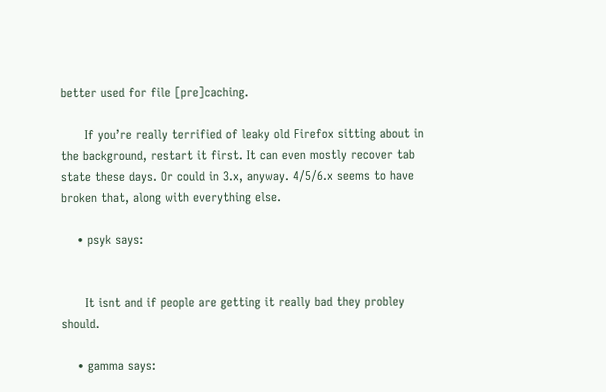better used for file [pre]caching.

      If you’re really terrified of leaky old Firefox sitting about in the background, restart it first. It can even mostly recover tab state these days. Or could in 3.x, anyway. 4/5/6.x seems to have broken that, along with everything else.

    • psyk says:


      It isnt and if people are getting it really bad they probley should.

    • gamma says: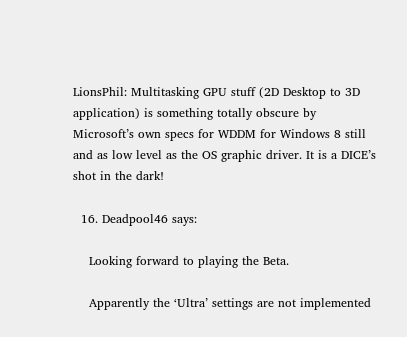LionsPhil: Multitasking GPU stuff (2D Desktop to 3D application) is something totally obscure by Microsoft’s own specs for WDDM for Windows 8 still and as low level as the OS graphic driver. It is a DICE’s shot in the dark!

  16. Deadpool46 says:

    Looking forward to playing the Beta.

    Apparently the ‘Ultra’ settings are not implemented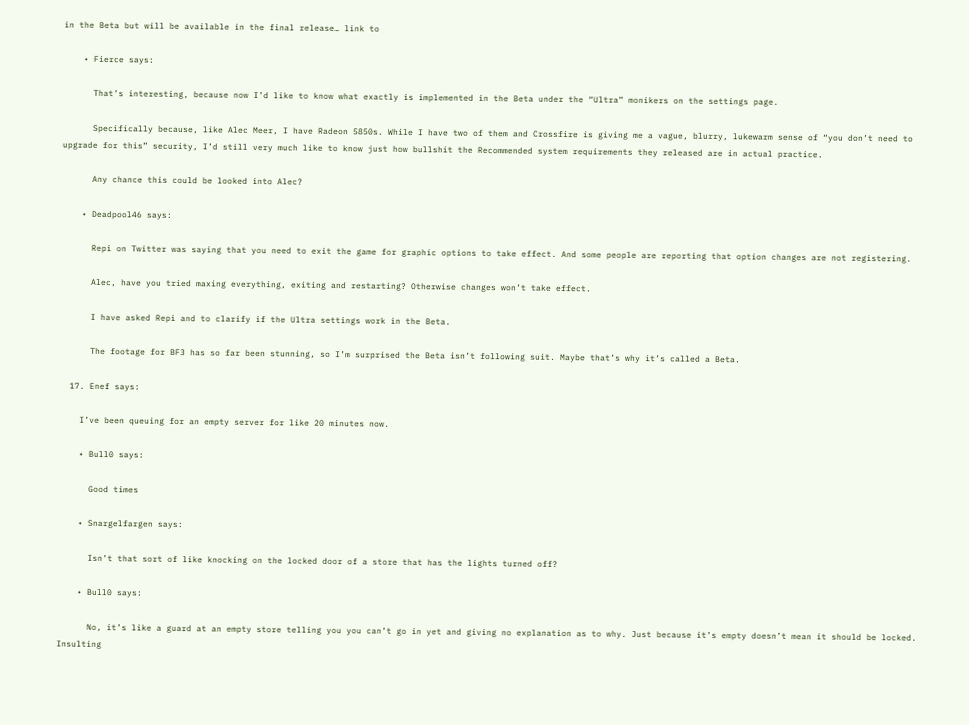in the Beta but will be available in the final release… link to

    • Fierce says:

      That’s interesting, because now I’d like to know what exactly is implemented in the Beta under the “Ultra” monikers on the settings page.

      Specifically because, like Alec Meer, I have Radeon 5850s. While I have two of them and Crossfire is giving me a vague, blurry, lukewarm sense of “you don’t need to upgrade for this” security, I’d still very much like to know just how bullshit the Recommended system requirements they released are in actual practice.

      Any chance this could be looked into Alec?

    • Deadpool46 says:

      Repi on Twitter was saying that you need to exit the game for graphic options to take effect. And some people are reporting that option changes are not registering.

      Alec, have you tried maxing everything, exiting and restarting? Otherwise changes won’t take effect.

      I have asked Repi and to clarify if the Ultra settings work in the Beta.

      The footage for BF3 has so far been stunning, so I’m surprised the Beta isn’t following suit. Maybe that’s why it’s called a Beta.

  17. Enef says:

    I’ve been queuing for an empty server for like 20 minutes now.

    • Bull0 says:

      Good times

    • Snargelfargen says:

      Isn’t that sort of like knocking on the locked door of a store that has the lights turned off?

    • Bull0 says:

      No, it’s like a guard at an empty store telling you you can’t go in yet and giving no explanation as to why. Just because it’s empty doesn’t mean it should be locked. Insulting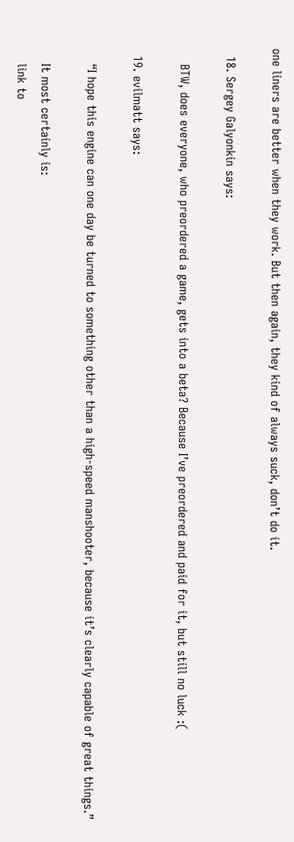one liners are better when they work. But then again, they kind of always suck, don’t do it.

  18. Sergey Galyonkin says:

    BTW, does everyone, who preordered a game, gets into a beta? Because I’ve preordered and paid for it, but still no luck :(

  19. evilmatt says:

    “I hope this engine can one day be turned to something other than a high-speed manshooter, because it’s clearly capable of great things.”

    It most certainly is:
    link to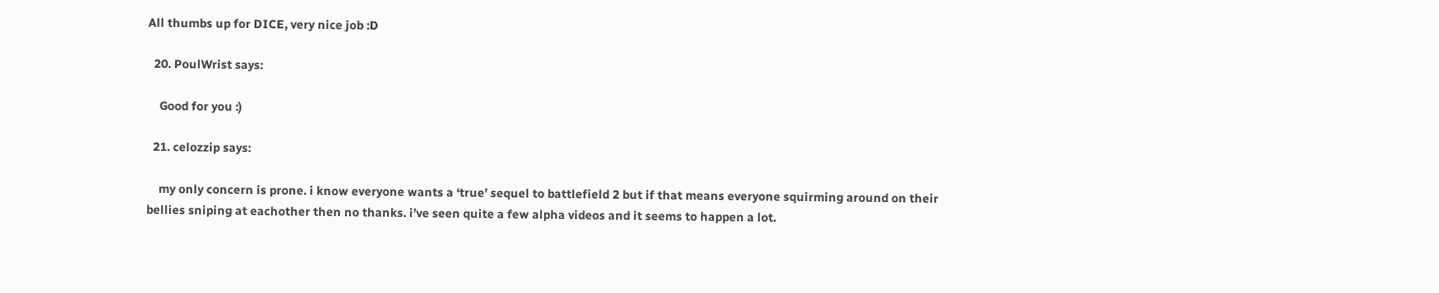All thumbs up for DICE, very nice job :D

  20. PoulWrist says:

    Good for you :)

  21. celozzip says:

    my only concern is prone. i know everyone wants a ‘true’ sequel to battlefield 2 but if that means everyone squirming around on their bellies sniping at eachother then no thanks. i’ve seen quite a few alpha videos and it seems to happen a lot.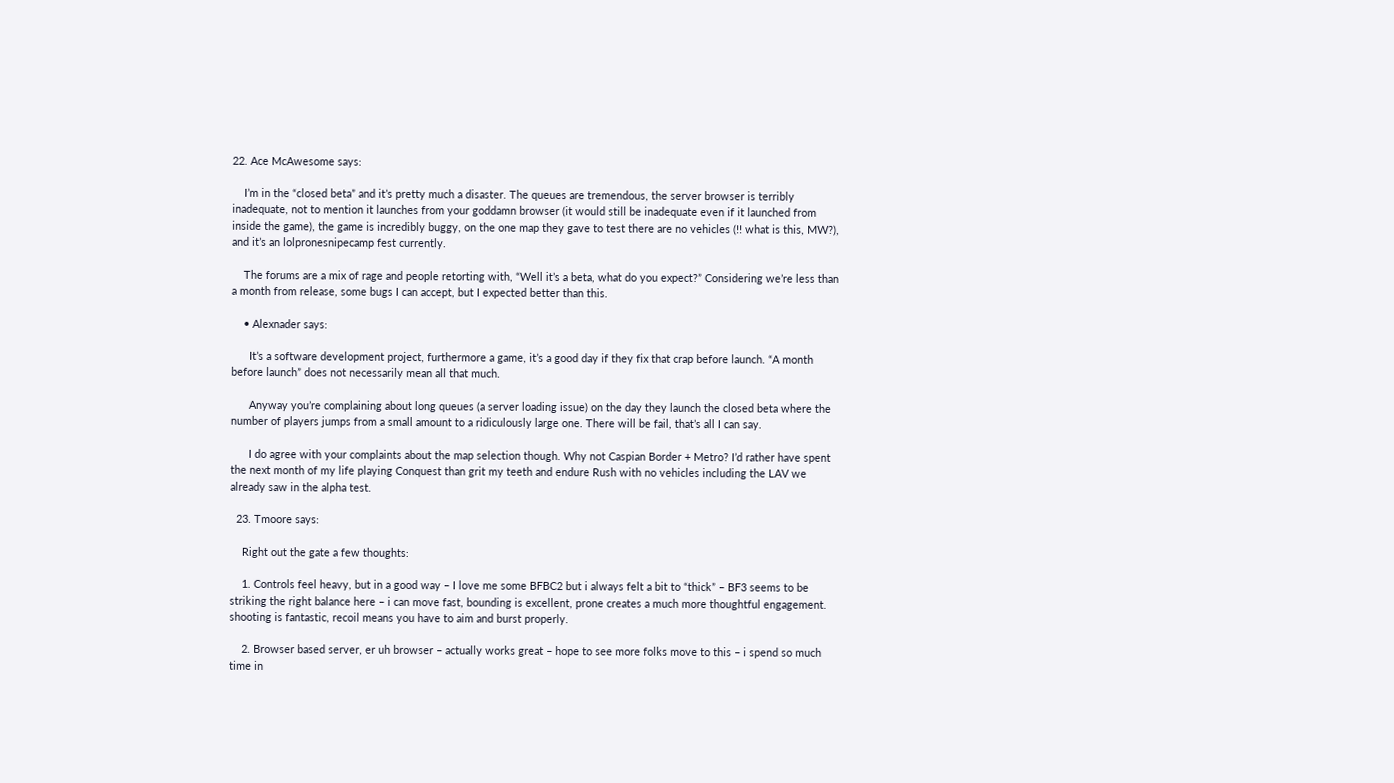22. Ace McAwesome says:

    I’m in the “closed beta” and it’s pretty much a disaster. The queues are tremendous, the server browser is terribly inadequate, not to mention it launches from your goddamn browser (it would still be inadequate even if it launched from inside the game), the game is incredibly buggy, on the one map they gave to test there are no vehicles (!! what is this, MW?), and it’s an lolpronesnipecamp fest currently.

    The forums are a mix of rage and people retorting with, “Well it’s a beta, what do you expect?” Considering we’re less than a month from release, some bugs I can accept, but I expected better than this.

    • Alexnader says:

      It’s a software development project, furthermore a game, it’s a good day if they fix that crap before launch. “A month before launch” does not necessarily mean all that much.

      Anyway you’re complaining about long queues (a server loading issue) on the day they launch the closed beta where the number of players jumps from a small amount to a ridiculously large one. There will be fail, that’s all I can say.

      I do agree with your complaints about the map selection though. Why not Caspian Border + Metro? I’d rather have spent the next month of my life playing Conquest than grit my teeth and endure Rush with no vehicles including the LAV we already saw in the alpha test.

  23. Tmoore says:

    Right out the gate a few thoughts:

    1. Controls feel heavy, but in a good way – I love me some BFBC2 but i always felt a bit to “thick” – BF3 seems to be striking the right balance here – i can move fast, bounding is excellent, prone creates a much more thoughtful engagement. shooting is fantastic, recoil means you have to aim and burst properly.

    2. Browser based server, er uh browser – actually works great – hope to see more folks move to this – i spend so much time in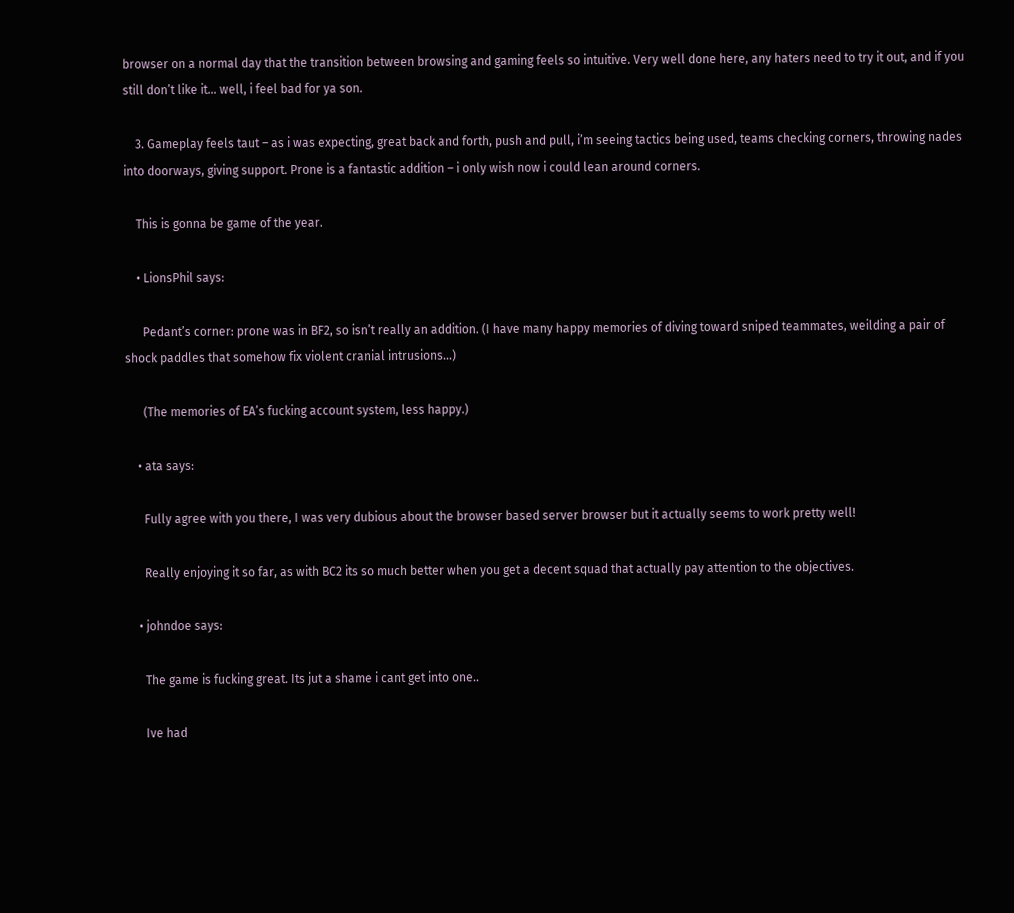browser on a normal day that the transition between browsing and gaming feels so intuitive. Very well done here, any haters need to try it out, and if you still don’t like it… well, i feel bad for ya son.

    3. Gameplay feels taut – as i was expecting, great back and forth, push and pull, i’m seeing tactics being used, teams checking corners, throwing nades into doorways, giving support. Prone is a fantastic addition – i only wish now i could lean around corners.

    This is gonna be game of the year.

    • LionsPhil says:

      Pedant’s corner: prone was in BF2, so isn’t really an addition. (I have many happy memories of diving toward sniped teammates, weilding a pair of shock paddles that somehow fix violent cranial intrusions…)

      (The memories of EA’s fucking account system, less happy.)

    • ata says:

      Fully agree with you there, I was very dubious about the browser based server browser but it actually seems to work pretty well!

      Really enjoying it so far, as with BC2 its so much better when you get a decent squad that actually pay attention to the objectives.

    • johndoe says:

      The game is fucking great. Its jut a shame i cant get into one..

      Ive had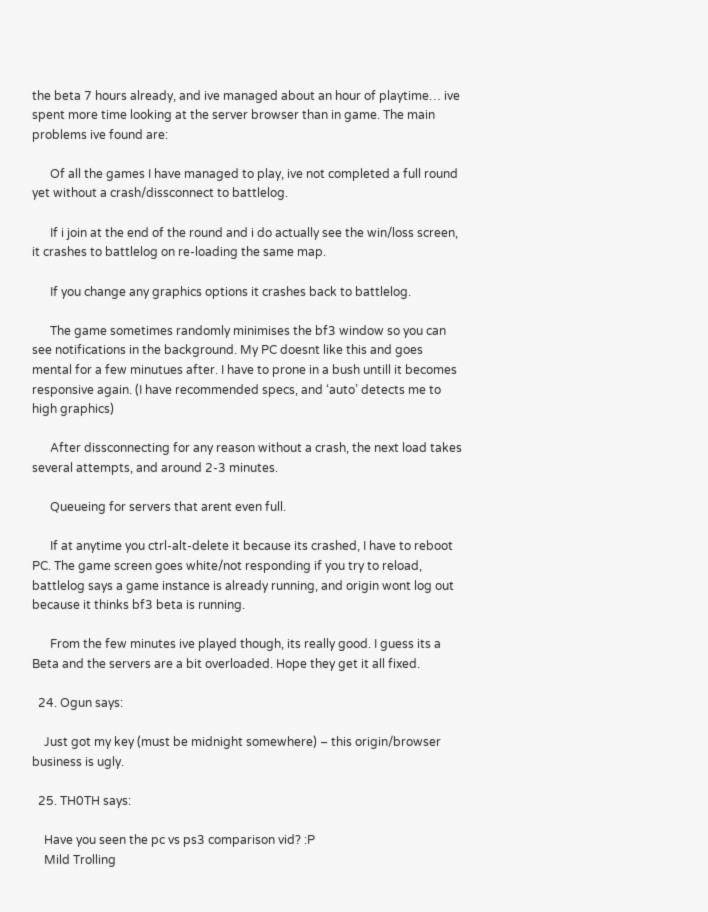the beta 7 hours already, and ive managed about an hour of playtime… ive spent more time looking at the server browser than in game. The main problems ive found are:

      Of all the games I have managed to play, ive not completed a full round yet without a crash/dissconnect to battlelog.

      If i join at the end of the round and i do actually see the win/loss screen, it crashes to battlelog on re-loading the same map.

      If you change any graphics options it crashes back to battlelog.

      The game sometimes randomly minimises the bf3 window so you can see notifications in the background. My PC doesnt like this and goes mental for a few minutues after. I have to prone in a bush untill it becomes responsive again. (I have recommended specs, and ‘auto’ detects me to high graphics)

      After dissconnecting for any reason without a crash, the next load takes several attempts, and around 2-3 minutes.

      Queueing for servers that arent even full.

      If at anytime you ctrl-alt-delete it because its crashed, I have to reboot PC. The game screen goes white/not responding if you try to reload, battlelog says a game instance is already running, and origin wont log out because it thinks bf3 beta is running.

      From the few minutes ive played though, its really good. I guess its a Beta and the servers are a bit overloaded. Hope they get it all fixed.

  24. Ogun says:

    Just got my key (must be midnight somewhere) – this origin/browser business is ugly.

  25. TH0TH says:

    Have you seen the pc vs ps3 comparison vid? :P
    Mild Trolling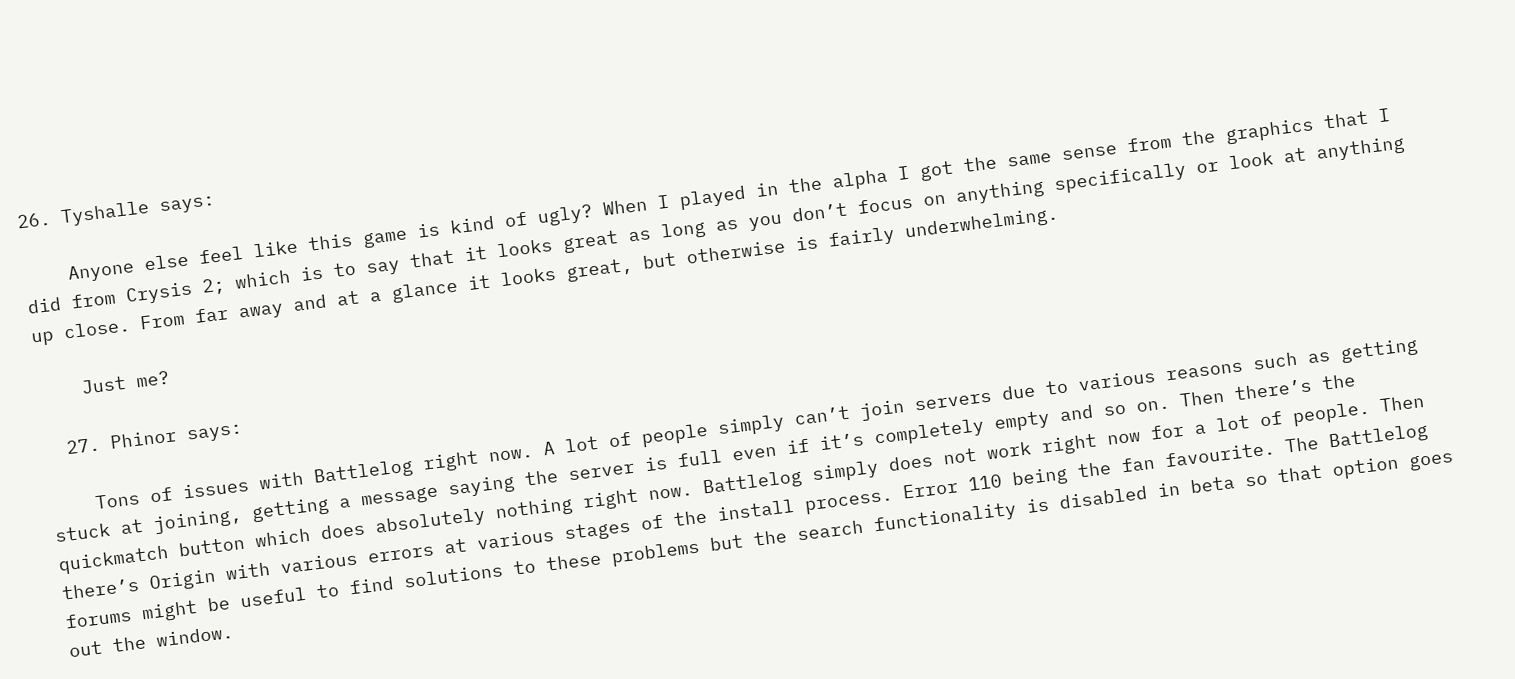26. Tyshalle says:

    Anyone else feel like this game is kind of ugly? When I played in the alpha I got the same sense from the graphics that I did from Crysis 2; which is to say that it looks great as long as you don’t focus on anything specifically or look at anything up close. From far away and at a glance it looks great, but otherwise is fairly underwhelming.

    Just me?

  27. Phinor says:

    Tons of issues with Battlelog right now. A lot of people simply can’t join servers due to various reasons such as getting stuck at joining, getting a message saying the server is full even if it’s completely empty and so on. Then there’s the quickmatch button which does absolutely nothing right now. Battlelog simply does not work right now for a lot of people. Then there’s Origin with various errors at various stages of the install process. Error 110 being the fan favourite. The Battlelog forums might be useful to find solutions to these problems but the search functionality is disabled in beta so that option goes out the window.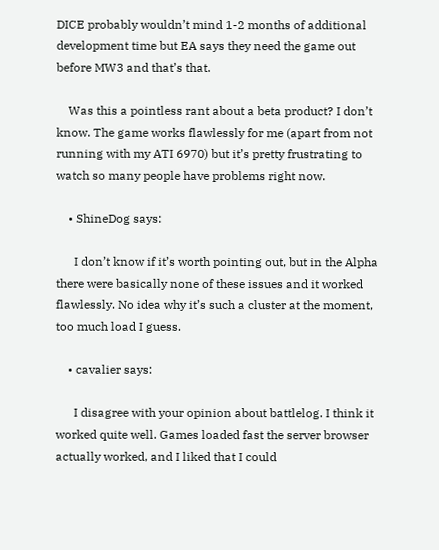DICE probably wouldn’t mind 1-2 months of additional development time but EA says they need the game out before MW3 and that’s that.

    Was this a pointless rant about a beta product? I don’t know. The game works flawlessly for me (apart from not running with my ATI 6970) but it’s pretty frustrating to watch so many people have problems right now.

    • ShineDog says:

      I don’t know if it’s worth pointing out, but in the Alpha there were basically none of these issues and it worked flawlessly. No idea why it’s such a cluster at the moment, too much load I guess.

    • cavalier says:

      I disagree with your opinion about battlelog. I think it worked quite well. Games loaded fast the server browser actually worked, and I liked that I could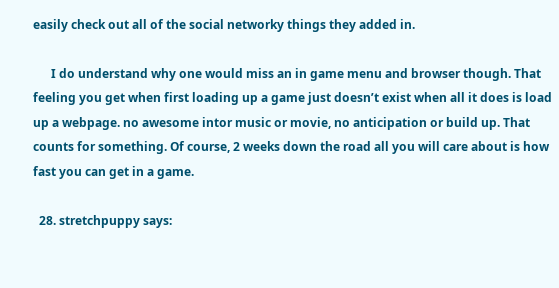easily check out all of the social networky things they added in.

      I do understand why one would miss an in game menu and browser though. That feeling you get when first loading up a game just doesn’t exist when all it does is load up a webpage. no awesome intor music or movie, no anticipation or build up. That counts for something. Of course, 2 weeks down the road all you will care about is how fast you can get in a game.

  28. stretchpuppy says: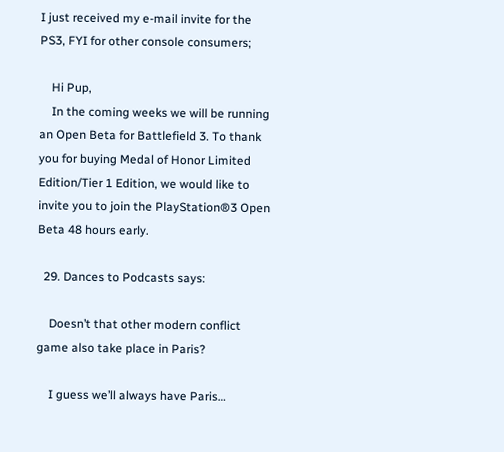I just received my e-mail invite for the PS3, FYI for other console consumers;

    Hi Pup,
    In the coming weeks we will be running an Open Beta for Battlefield 3. To thank you for buying Medal of Honor Limited Edition/Tier 1 Edition, we would like to invite you to join the PlayStation®3 Open Beta 48 hours early.

  29. Dances to Podcasts says:

    Doesn’t that other modern conflict game also take place in Paris?

    I guess we’ll always have Paris…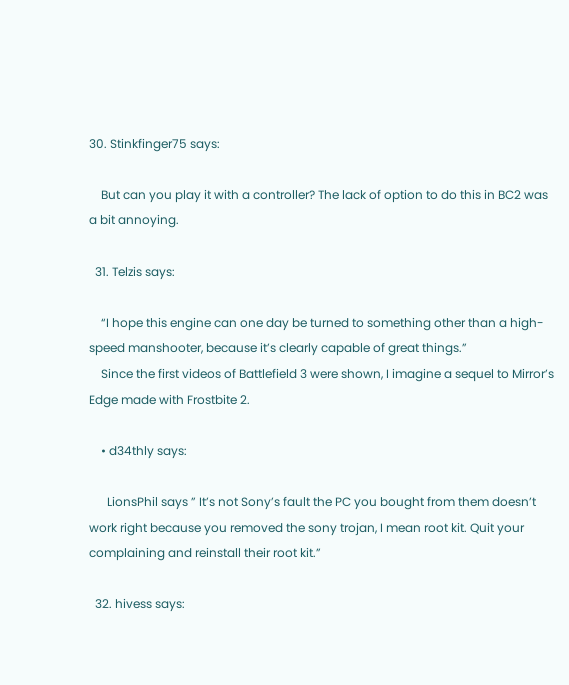30. Stinkfinger75 says:

    But can you play it with a controller? The lack of option to do this in BC2 was a bit annoying.

  31. Telzis says:

    “I hope this engine can one day be turned to something other than a high-speed manshooter, because it’s clearly capable of great things.”
    Since the first videos of Battlefield 3 were shown, I imagine a sequel to Mirror’s Edge made with Frostbite 2.

    • d34thly says:

      LionsPhil says ” It’s not Sony’s fault the PC you bought from them doesn’t work right because you removed the sony trojan, I mean root kit. Quit your complaining and reinstall their root kit.”

  32. hivess says: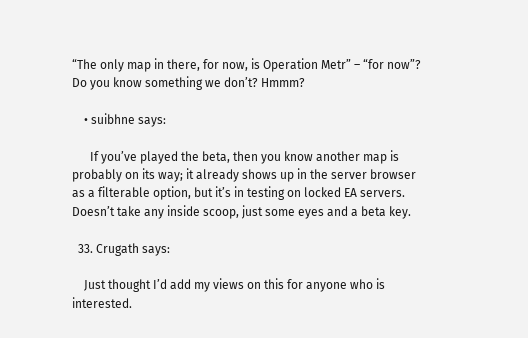“The only map in there, for now, is Operation Metr” – “for now”? Do you know something we don’t? Hmmm?

    • suibhne says:

      If you’ve played the beta, then you know another map is probably on its way; it already shows up in the server browser as a filterable option, but it’s in testing on locked EA servers. Doesn’t take any inside scoop, just some eyes and a beta key.

  33. Crugath says:

    Just thought I’d add my views on this for anyone who is interested.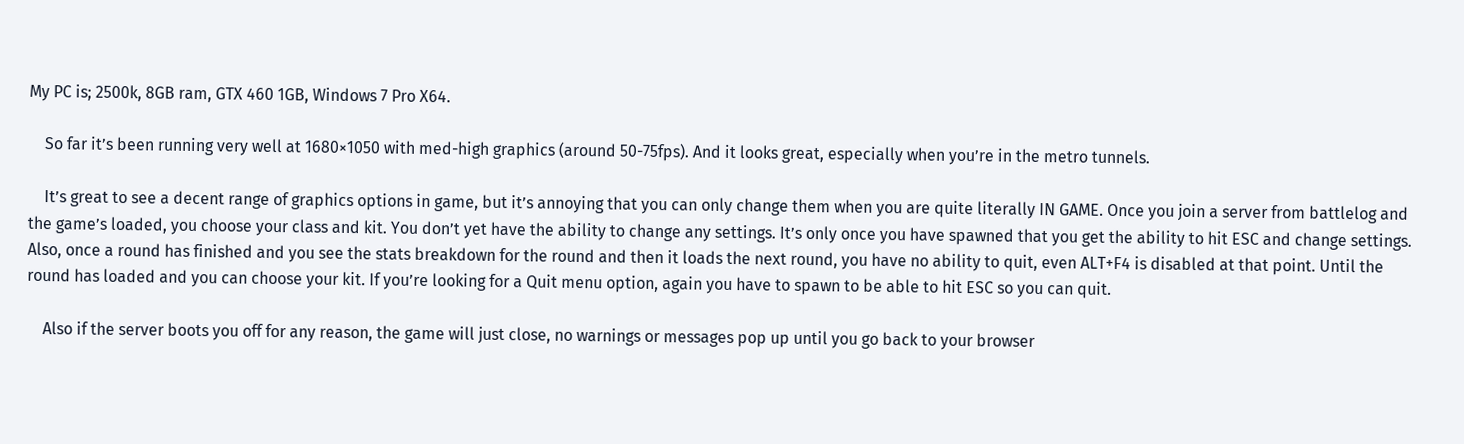My PC is; 2500k, 8GB ram, GTX 460 1GB, Windows 7 Pro X64.

    So far it’s been running very well at 1680×1050 with med-high graphics (around 50-75fps). And it looks great, especially when you’re in the metro tunnels.

    It’s great to see a decent range of graphics options in game, but it’s annoying that you can only change them when you are quite literally IN GAME. Once you join a server from battlelog and the game’s loaded, you choose your class and kit. You don’t yet have the ability to change any settings. It’s only once you have spawned that you get the ability to hit ESC and change settings. Also, once a round has finished and you see the stats breakdown for the round and then it loads the next round, you have no ability to quit, even ALT+F4 is disabled at that point. Until the round has loaded and you can choose your kit. If you’re looking for a Quit menu option, again you have to spawn to be able to hit ESC so you can quit.

    Also if the server boots you off for any reason, the game will just close, no warnings or messages pop up until you go back to your browser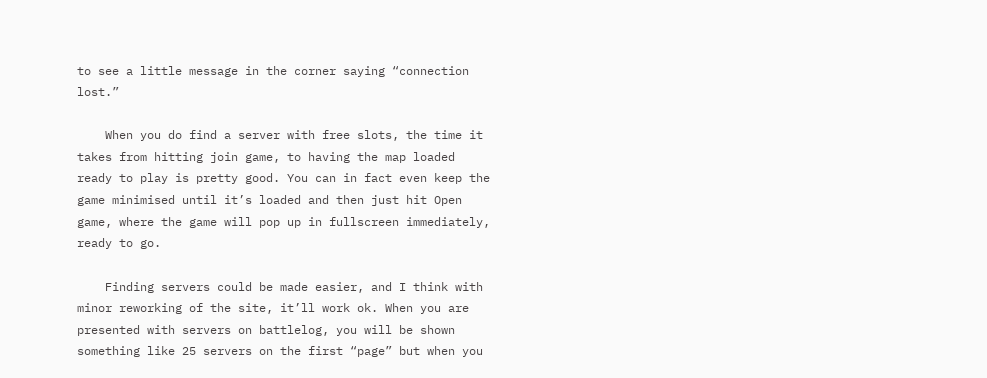to see a little message in the corner saying “connection lost.”

    When you do find a server with free slots, the time it takes from hitting join game, to having the map loaded ready to play is pretty good. You can in fact even keep the game minimised until it’s loaded and then just hit Open game, where the game will pop up in fullscreen immediately, ready to go.

    Finding servers could be made easier, and I think with minor reworking of the site, it’ll work ok. When you are presented with servers on battlelog, you will be shown something like 25 servers on the first “page” but when you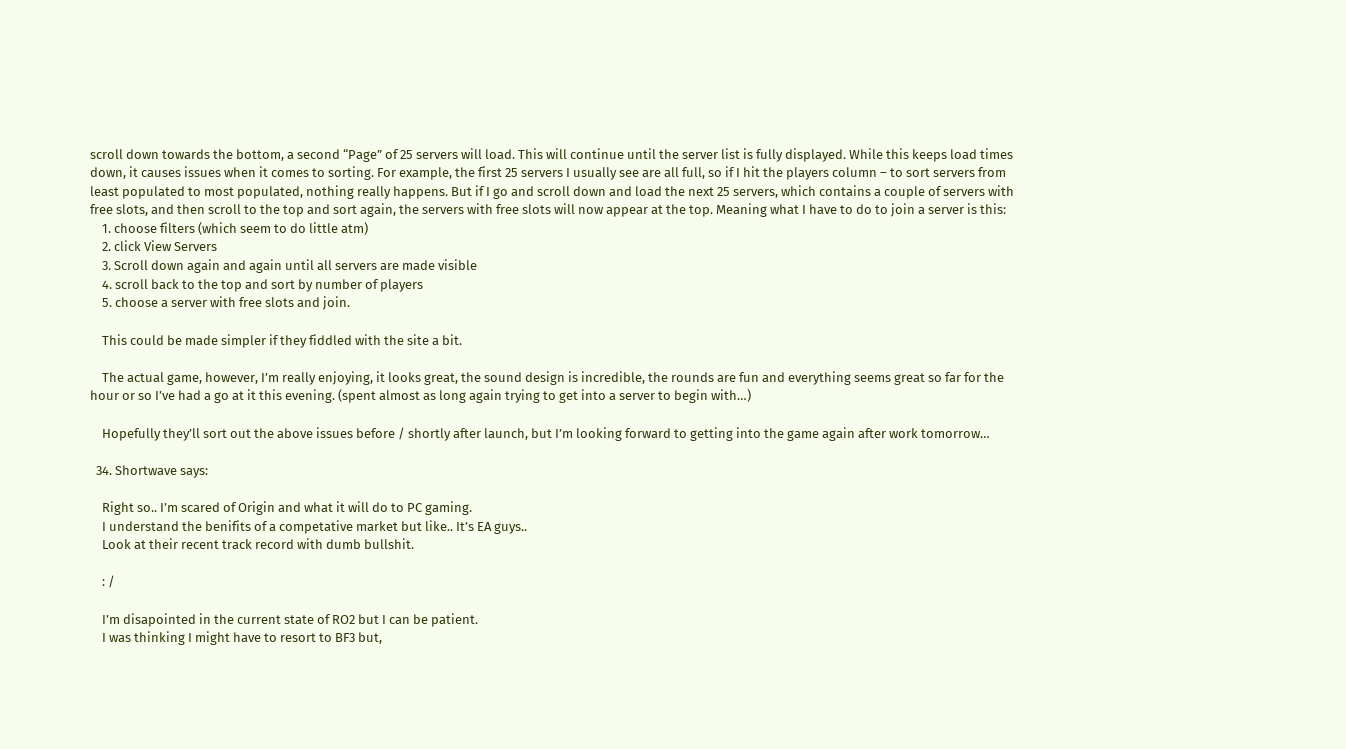scroll down towards the bottom, a second “Page” of 25 servers will load. This will continue until the server list is fully displayed. While this keeps load times down, it causes issues when it comes to sorting. For example, the first 25 servers I usually see are all full, so if I hit the players column – to sort servers from least populated to most populated, nothing really happens. But if I go and scroll down and load the next 25 servers, which contains a couple of servers with free slots, and then scroll to the top and sort again, the servers with free slots will now appear at the top. Meaning what I have to do to join a server is this:
    1. choose filters (which seem to do little atm)
    2. click View Servers
    3. Scroll down again and again until all servers are made visible
    4. scroll back to the top and sort by number of players
    5. choose a server with free slots and join.

    This could be made simpler if they fiddled with the site a bit.

    The actual game, however, I’m really enjoying, it looks great, the sound design is incredible, the rounds are fun and everything seems great so far for the hour or so I’ve had a go at it this evening. (spent almost as long again trying to get into a server to begin with…)

    Hopefully they’ll sort out the above issues before / shortly after launch, but I’m looking forward to getting into the game again after work tomorrow…

  34. Shortwave says:

    Right so.. I’m scared of Origin and what it will do to PC gaming.
    I understand the benifits of a competative market but like.. It’s EA guys..
    Look at their recent track record with dumb bullshit.

    : /

    I’m disapointed in the current state of RO2 but I can be patient.
    I was thinking I might have to resort to BF3 but,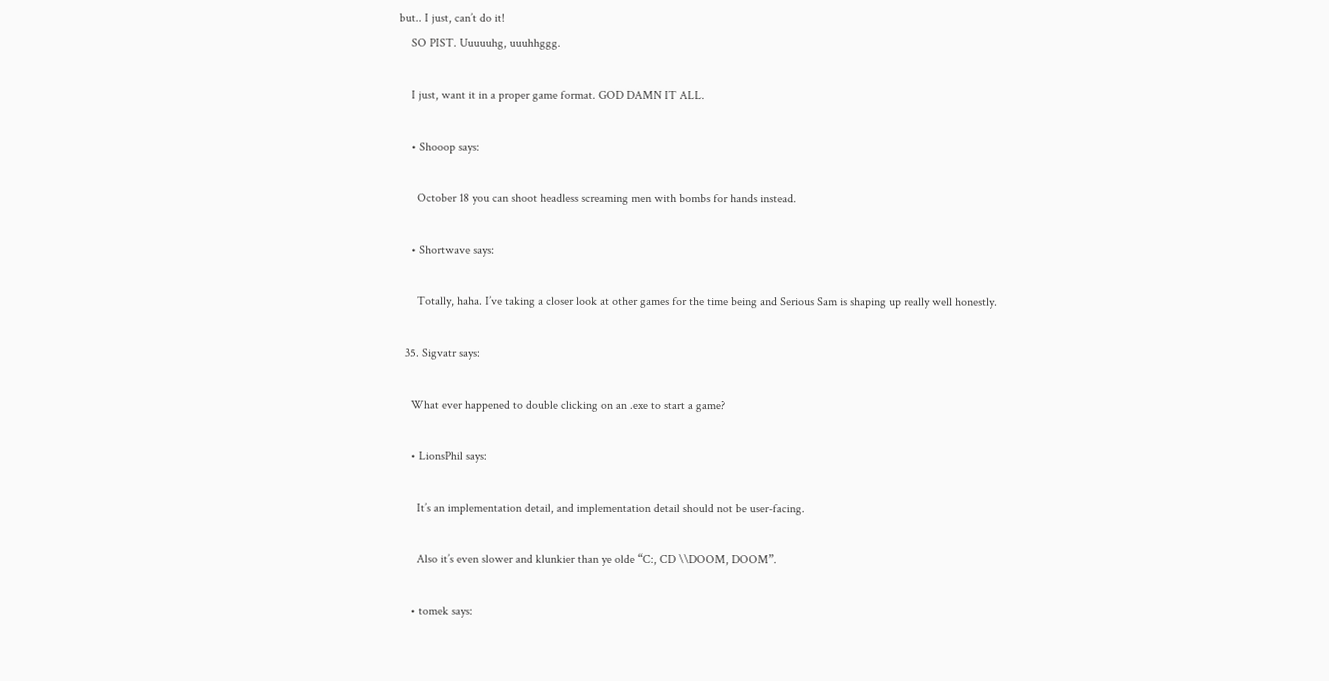but.. I just, can’t do it!
    SO PIST. Uuuuuhg, uuuhhggg.

    I just, want it in a proper game format. GOD DAMN IT ALL.

    • Shooop says:

      October 18 you can shoot headless screaming men with bombs for hands instead.

    • Shortwave says:

      Totally, haha. I’ve taking a closer look at other games for the time being and Serious Sam is shaping up really well honestly.

  35. Sigvatr says:

    What ever happened to double clicking on an .exe to start a game?

    • LionsPhil says:

      It’s an implementation detail, and implementation detail should not be user-facing.

      Also it’s even slower and klunkier than ye olde “C:, CD \\DOOM, DOOM”.

    • tomek says: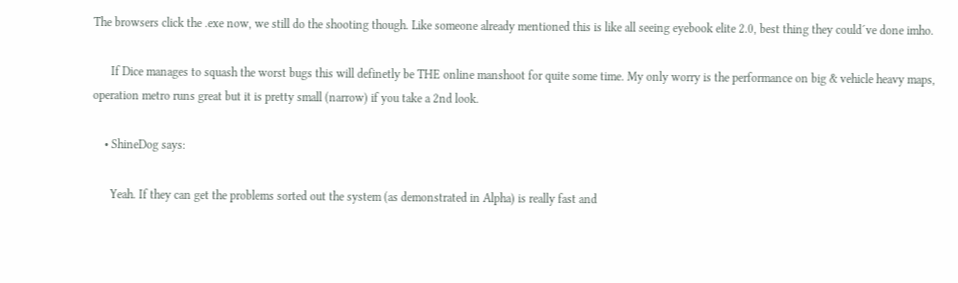The browsers click the .exe now, we still do the shooting though. Like someone already mentioned this is like all seeing eyebook elite 2.0, best thing they could´ve done imho.

      If Dice manages to squash the worst bugs this will definetly be THE online manshoot for quite some time. My only worry is the performance on big & vehicle heavy maps, operation metro runs great but it is pretty small (narrow) if you take a 2nd look.

    • ShineDog says:

      Yeah. If they can get the problems sorted out the system (as demonstrated in Alpha) is really fast and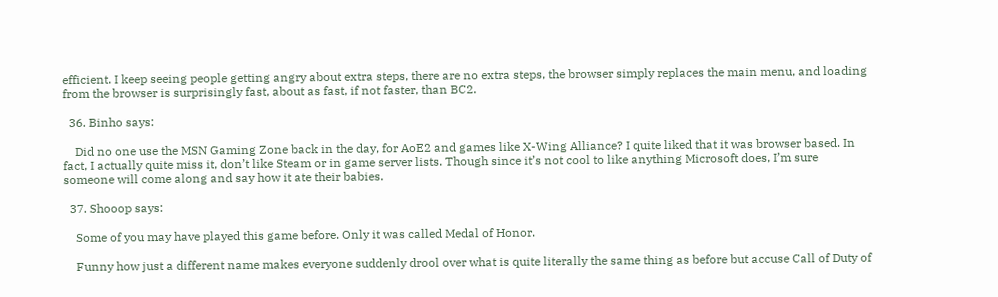efficient. I keep seeing people getting angry about extra steps, there are no extra steps, the browser simply replaces the main menu, and loading from the browser is surprisingly fast, about as fast, if not faster, than BC2.

  36. Binho says:

    Did no one use the MSN Gaming Zone back in the day, for AoE2 and games like X-Wing Alliance? I quite liked that it was browser based. In fact, I actually quite miss it, don’t like Steam or in game server lists. Though since it’s not cool to like anything Microsoft does, I’m sure someone will come along and say how it ate their babies.

  37. Shooop says:

    Some of you may have played this game before. Only it was called Medal of Honor.

    Funny how just a different name makes everyone suddenly drool over what is quite literally the same thing as before but accuse Call of Duty of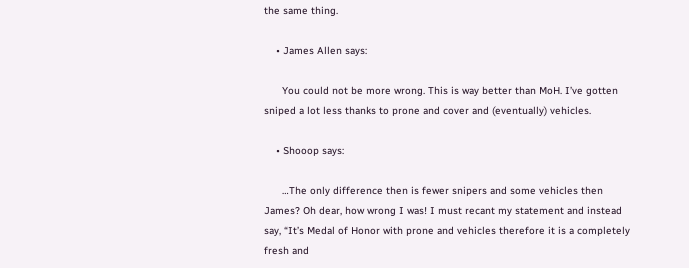the same thing.

    • James Allen says:

      You could not be more wrong. This is way better than MoH. I’ve gotten sniped a lot less thanks to prone and cover and (eventually) vehicles.

    • Shooop says:

      …The only difference then is fewer snipers and some vehicles then James? Oh dear, how wrong I was! I must recant my statement and instead say, “It’s Medal of Honor with prone and vehicles therefore it is a completely fresh and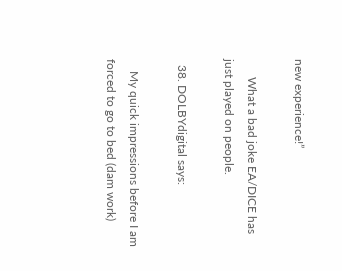new experience!”

      What a bad joke EA/DICE has just played on people.

  38. DOLBYdigital says:

    My quick impressions before I am forced to go to bed (dam work)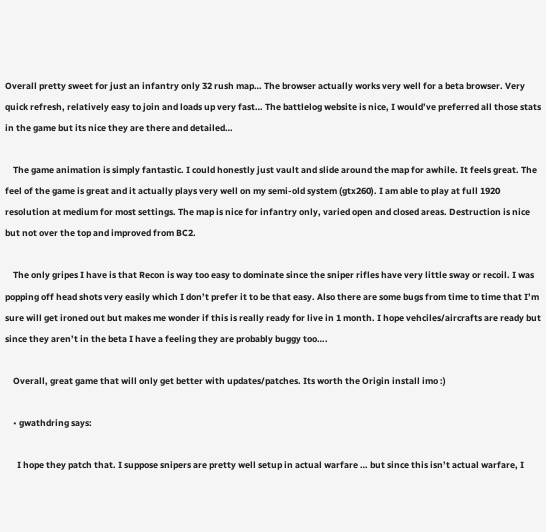Overall pretty sweet for just an infantry only 32 rush map… The browser actually works very well for a beta browser. Very quick refresh, relatively easy to join and loads up very fast… The battlelog website is nice, I would’ve preferred all those stats in the game but its nice they are there and detailed…

    The game animation is simply fantastic. I could honestly just vault and slide around the map for awhile. It feels great. The feel of the game is great and it actually plays very well on my semi-old system (gtx260). I am able to play at full 1920 resolution at medium for most settings. The map is nice for infantry only, varied open and closed areas. Destruction is nice but not over the top and improved from BC2.

    The only gripes I have is that Recon is way too easy to dominate since the sniper rifles have very little sway or recoil. I was popping off head shots very easily which I don’t prefer it to be that easy. Also there are some bugs from time to time that I’m sure will get ironed out but makes me wonder if this is really ready for live in 1 month. I hope vehciles/aircrafts are ready but since they aren’t in the beta I have a feeling they are probably buggy too….

    Overall, great game that will only get better with updates/patches. Its worth the Origin install imo :)

    • gwathdring says:

      I hope they patch that. I suppose snipers are pretty well setup in actual warfare … but since this isn’t actual warfare, I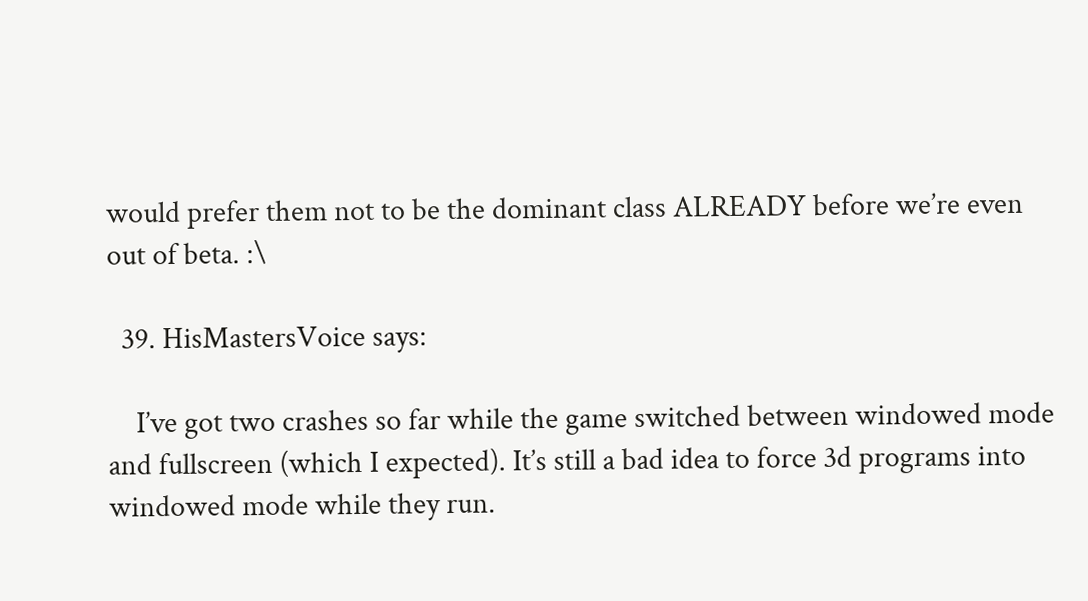would prefer them not to be the dominant class ALREADY before we’re even out of beta. :\

  39. HisMastersVoice says:

    I’ve got two crashes so far while the game switched between windowed mode and fullscreen (which I expected). It’s still a bad idea to force 3d programs into windowed mode while they run.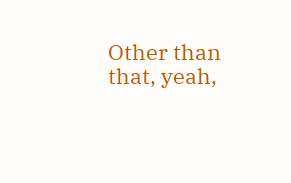Other than that, yeah,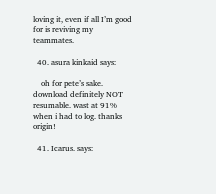loving it, even if all I’m good for is reviving my teammates.

  40. asura kinkaid says:

    oh for pete’s sake. download definitely NOT resumable. wast at 91% when i had to log. thanks origin!

  41. Icarus. says: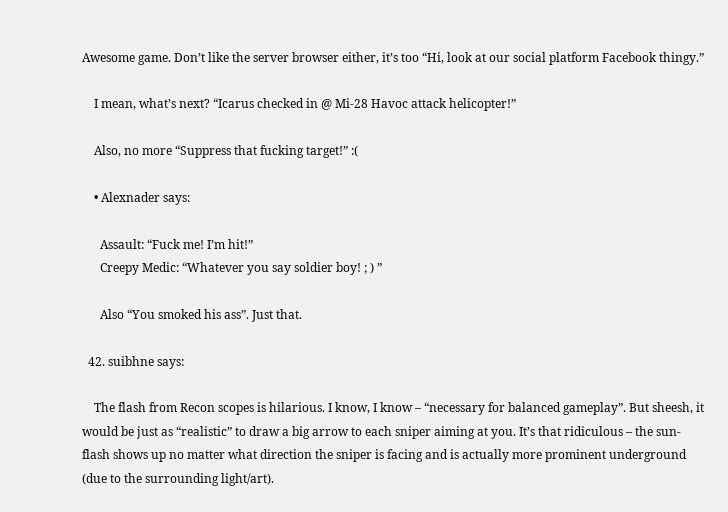Awesome game. Don’t like the server browser either, it’s too “Hi, look at our social platform Facebook thingy.”

    I mean, what’s next? “Icarus checked in @ Mi-28 Havoc attack helicopter!”

    Also, no more “Suppress that fucking target!” :(

    • Alexnader says:

      Assault: “Fuck me! I’m hit!”
      Creepy Medic: “Whatever you say soldier boy! ; ) ”

      Also “You smoked his ass”. Just that.

  42. suibhne says:

    The flash from Recon scopes is hilarious. I know, I know – “necessary for balanced gameplay”. But sheesh, it would be just as “realistic” to draw a big arrow to each sniper aiming at you. It’s that ridiculous – the sun-flash shows up no matter what direction the sniper is facing and is actually more prominent underground (due to the surrounding light/art).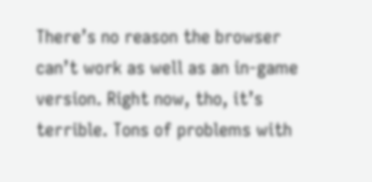There’s no reason the browser can’t work as well as an in-game version. Right now, tho, it’s terrible. Tons of problems with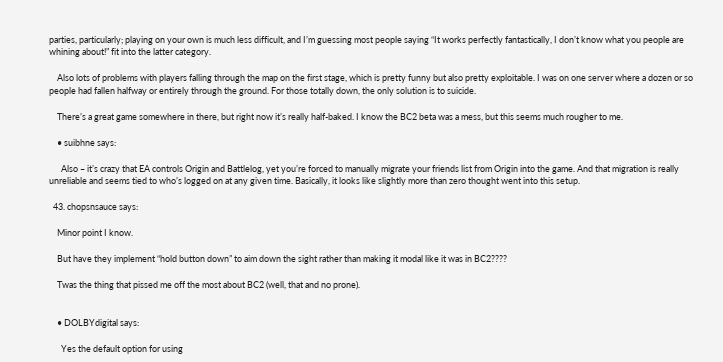parties, particularly; playing on your own is much less difficult, and I’m guessing most people saying “It works perfectly fantastically, I don’t know what you people are whining about!” fit into the latter category.

    Also lots of problems with players falling through the map on the first stage, which is pretty funny but also pretty exploitable. I was on one server where a dozen or so people had fallen halfway or entirely through the ground. For those totally down, the only solution is to suicide.

    There’s a great game somewhere in there, but right now it’s really half-baked. I know the BC2 beta was a mess, but this seems much rougher to me.

    • suibhne says:

      Also – it’s crazy that EA controls Origin and Battlelog, yet you’re forced to manually migrate your friends list from Origin into the game. And that migration is really unreliable and seems tied to who’s logged on at any given time. Basically, it looks like slightly more than zero thought went into this setup.

  43. chopsnsauce says:

    Minor point I know.

    But have they implement “hold button down” to aim down the sight rather than making it modal like it was in BC2????

    Twas the thing that pissed me off the most about BC2 (well, that and no prone).


    • DOLBYdigital says:

      Yes the default option for using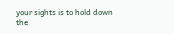your sights is to hold down the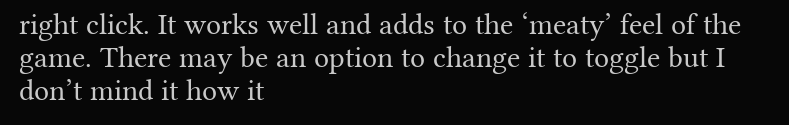right click. It works well and adds to the ‘meaty’ feel of the game. There may be an option to change it to toggle but I don’t mind it how it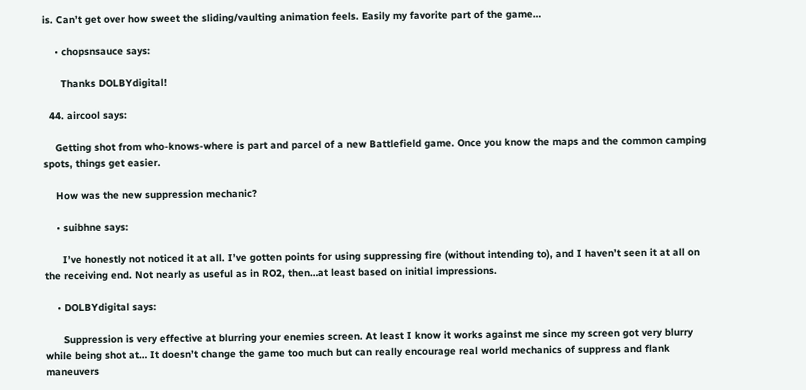is. Can’t get over how sweet the sliding/vaulting animation feels. Easily my favorite part of the game…

    • chopsnsauce says:

      Thanks DOLBYdigital!

  44. aircool says:

    Getting shot from who-knows-where is part and parcel of a new Battlefield game. Once you know the maps and the common camping spots, things get easier.

    How was the new suppression mechanic?

    • suibhne says:

      I’ve honestly not noticed it at all. I’ve gotten points for using suppressing fire (without intending to), and I haven’t seen it at all on the receiving end. Not nearly as useful as in RO2, then…at least based on initial impressions.

    • DOLBYdigital says:

      Suppression is very effective at blurring your enemies screen. At least I know it works against me since my screen got very blurry while being shot at… It doesn’t change the game too much but can really encourage real world mechanics of suppress and flank maneuvers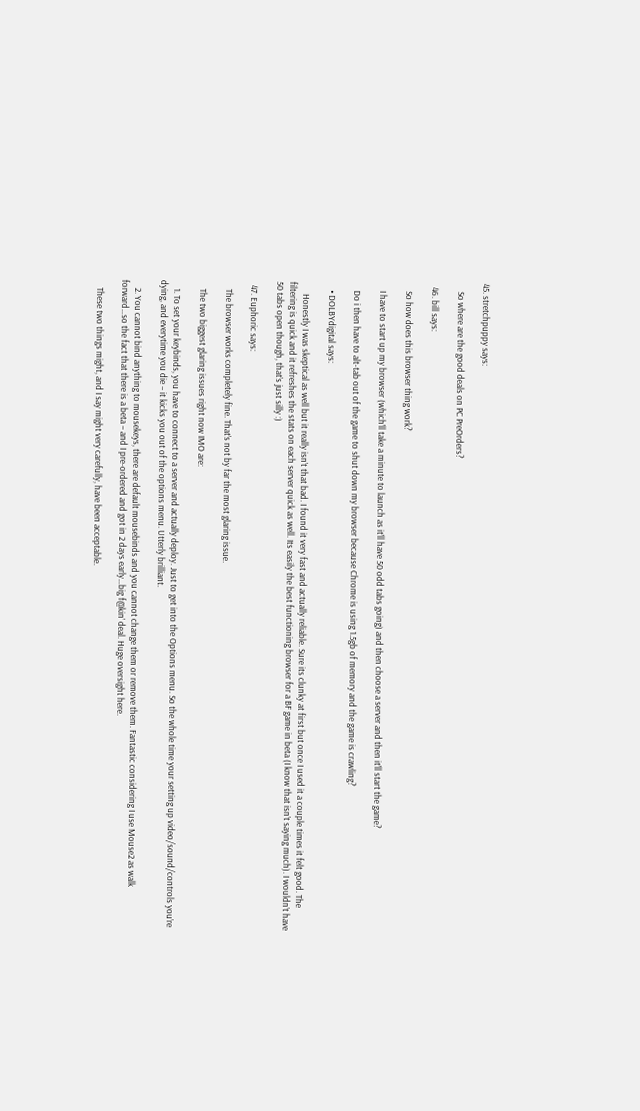45. stretchpuppy says:

    So where are the good deals on PC PreOrders?

  46. bill says:

    So how does this browser thing work?

    I have to start up my browser (which’ll take a minute to launch as it’ll have 50 odd tabs going) and then choose a server and then it’ll start the game?

    Do i then have to alt-tab out of the game to shut down my browser because Chrome is using 1.5gb of memory and the game is crawling?

    • DOLBYdigital says:

      Honestly I was skeptical as well but it really isn’t that bad. I found it very fast and actually reliable. Sure its clunky at first but once I used it a couple times it felt good. The filtering is quick and it refreshes the stats on each server quick as well. Its easily the best functioning browser for a BF game in beta (I know that isn’t saying much). I wouldn’t have 50 tabs open though, that’s just silly :)

  47. Euphoric says:

    The browser works completely fine. That’s not by far the most glaring issue.

    The two biggest glaring issues right now IMO are:

    1. To set your keybinds, you have to connect to a server and actually deploy. Just to get into the Options menu. So the whole time your setting up video/sound/controls you’re dying, and everytime you die – it kicks you out of the options menu. Utterly brilliant.

    2. You cannot bind anything to mousekeys, there are default mousebinds and you cannot change them or remove them. Fantastic considering I use Mouse2 as walk forward…so the fact that there is a beta – and I pre-ordered and got in 2 days early…big f@kin’ deal. Huge oversight here.

    These two things might, and I say might very carefully, have been acceptable.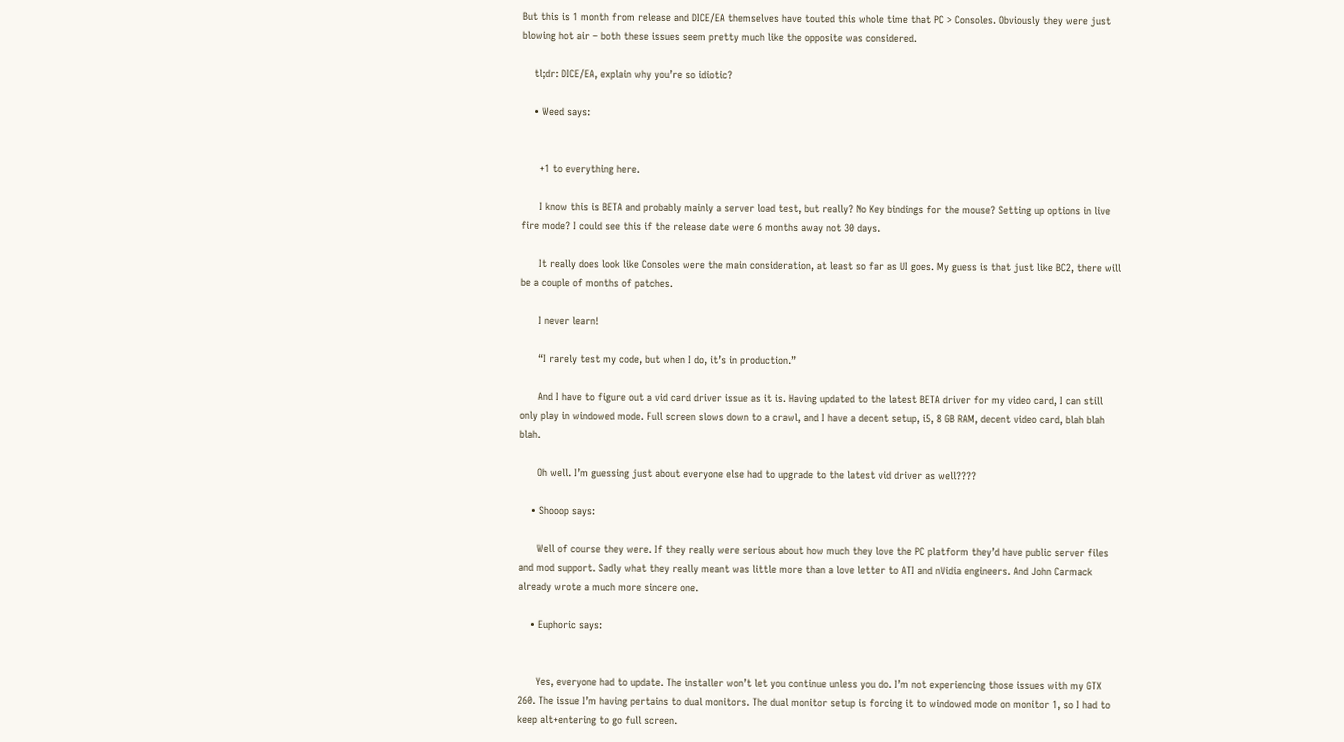But this is 1 month from release and DICE/EA themselves have touted this whole time that PC > Consoles. Obviously they were just blowing hot air – both these issues seem pretty much like the opposite was considered.

    tl;dr: DICE/EA, explain why you’re so idiotic?

    • Weed says:


      +1 to everything here.

      I know this is BETA and probably mainly a server load test, but really? No Key bindings for the mouse? Setting up options in live fire mode? I could see this if the release date were 6 months away not 30 days.

      It really does look like Consoles were the main consideration, at least so far as UI goes. My guess is that just like BC2, there will be a couple of months of patches.

      I never learn!

      “I rarely test my code, but when I do, it’s in production.”

      And I have to figure out a vid card driver issue as it is. Having updated to the latest BETA driver for my video card, I can still only play in windowed mode. Full screen slows down to a crawl, and I have a decent setup, i5, 8 GB RAM, decent video card, blah blah blah.

      Oh well. I’m guessing just about everyone else had to upgrade to the latest vid driver as well????

    • Shooop says:

      Well of course they were. If they really were serious about how much they love the PC platform they’d have public server files and mod support. Sadly what they really meant was little more than a love letter to ATI and nVidia engineers. And John Carmack already wrote a much more sincere one.

    • Euphoric says:


      Yes, everyone had to update. The installer won’t let you continue unless you do. I’m not experiencing those issues with my GTX 260. The issue I’m having pertains to dual monitors. The dual monitor setup is forcing it to windowed mode on monitor 1, so I had to keep alt+entering to go full screen.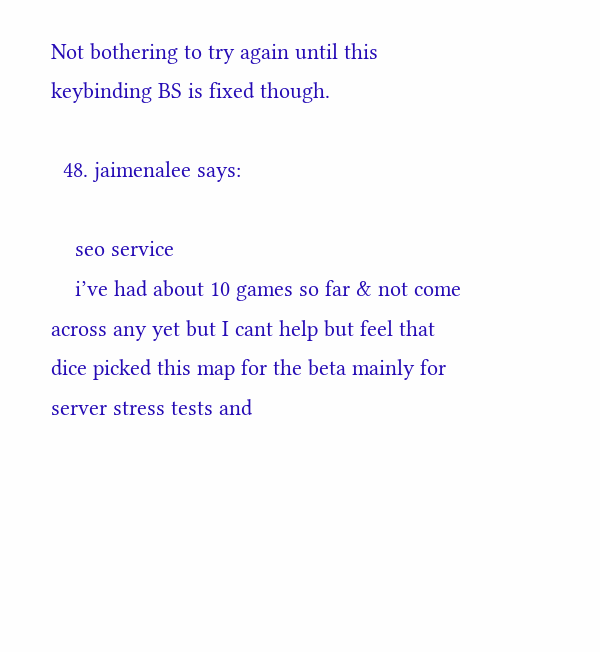Not bothering to try again until this keybinding BS is fixed though.

  48. jaimenalee says:

    seo service
    i’ve had about 10 games so far & not come across any yet but I cant help but feel that dice picked this map for the beta mainly for server stress tests and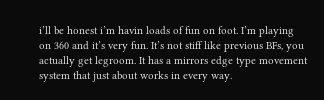i’ll be honest i’m havin loads of fun on foot. I’m playing on 360 and it’s very fun. It’s not stiff like previous BFs, you actually get legroom. It has a mirrors edge type movement system that just about works in every way.